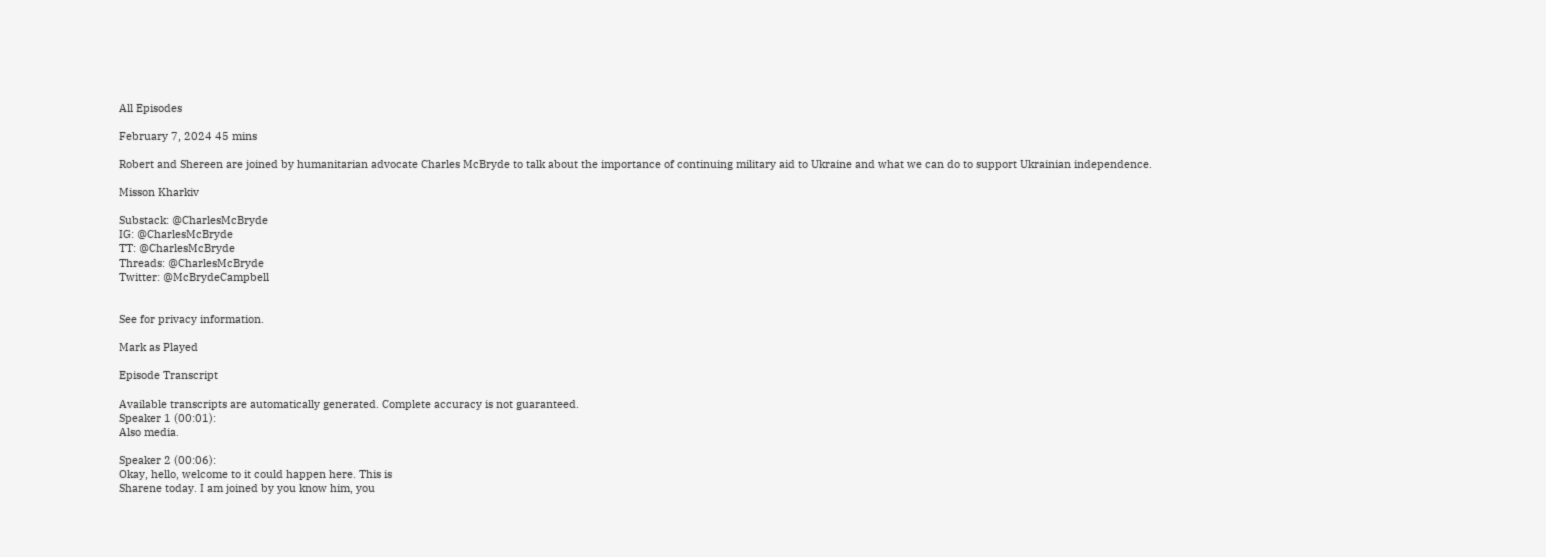All Episodes

February 7, 2024 45 mins

Robert and Shereen are joined by humanitarian advocate Charles McBryde to talk about the importance of continuing military aid to Ukraine and what we can do to support Ukrainian independence.

Misson Kharkiv

Substack: @CharlesMcBryde
IG: @CharlesMcBryde
TT: @CharlesMcBryde
Threads: @CharlesMcBryde
Twitter: @McBrydeCampbell


See for privacy information.

Mark as Played

Episode Transcript

Available transcripts are automatically generated. Complete accuracy is not guaranteed.
Speaker 1 (00:01):
Also media.

Speaker 2 (00:06):
Okay, hello, welcome to it could happen here. This is
Sharene today. I am joined by you know him, you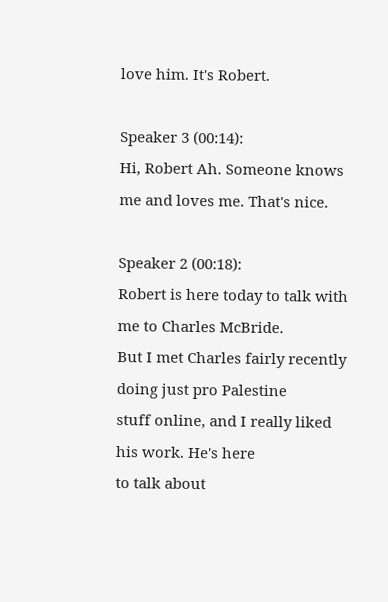love him. It's Robert.

Speaker 3 (00:14):
Hi, Robert Ah. Someone knows me and loves me. That's nice.

Speaker 2 (00:18):
Robert is here today to talk with me to Charles McBride.
But I met Charles fairly recently doing just pro Palestine
stuff online, and I really liked his work. He's here
to talk about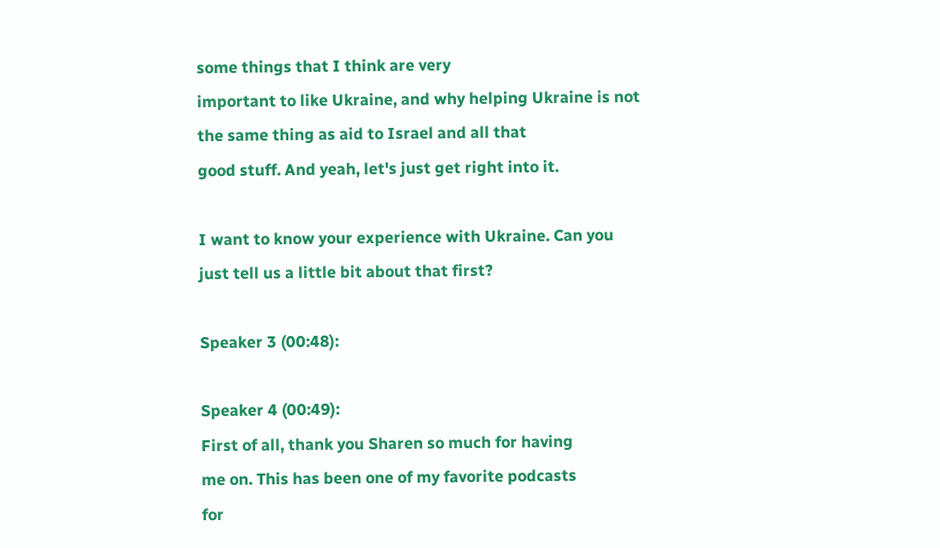some things that I think are very
important to like Ukraine, and why helping Ukraine is not
the same thing as aid to Israel and all that
good stuff. And yeah, let's just get right into it.

I want to know your experience with Ukraine. Can you
just tell us a little bit about that first?

Speaker 3 (00:48):

Speaker 4 (00:49):
First of all, thank you Sharen so much for having
me on. This has been one of my favorite podcasts
for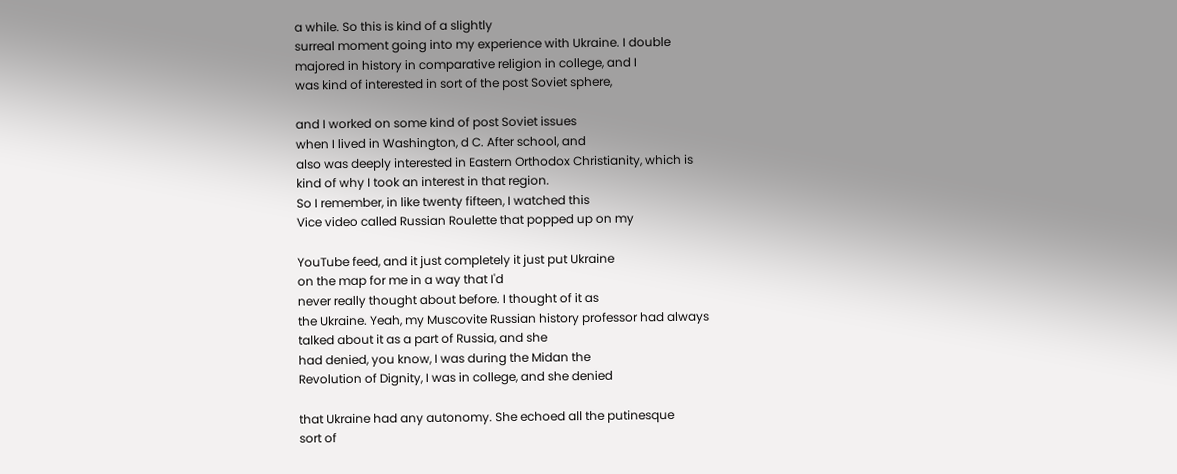a while. So this is kind of a slightly
surreal moment going into my experience with Ukraine. I double
majored in history in comparative religion in college, and I
was kind of interested in sort of the post Soviet sphere,

and I worked on some kind of post Soviet issues
when I lived in Washington, d C. After school, and
also was deeply interested in Eastern Orthodox Christianity, which is
kind of why I took an interest in that region.
So I remember, in like twenty fifteen, I watched this
Vice video called Russian Roulette that popped up on my

YouTube feed, and it just completely it just put Ukraine
on the map for me in a way that I'd
never really thought about before. I thought of it as
the Ukraine. Yeah, my Muscovite Russian history professor had always
talked about it as a part of Russia, and she
had denied, you know, I was during the Midan the
Revolution of Dignity, I was in college, and she denied

that Ukraine had any autonomy. She echoed all the putinesque
sort of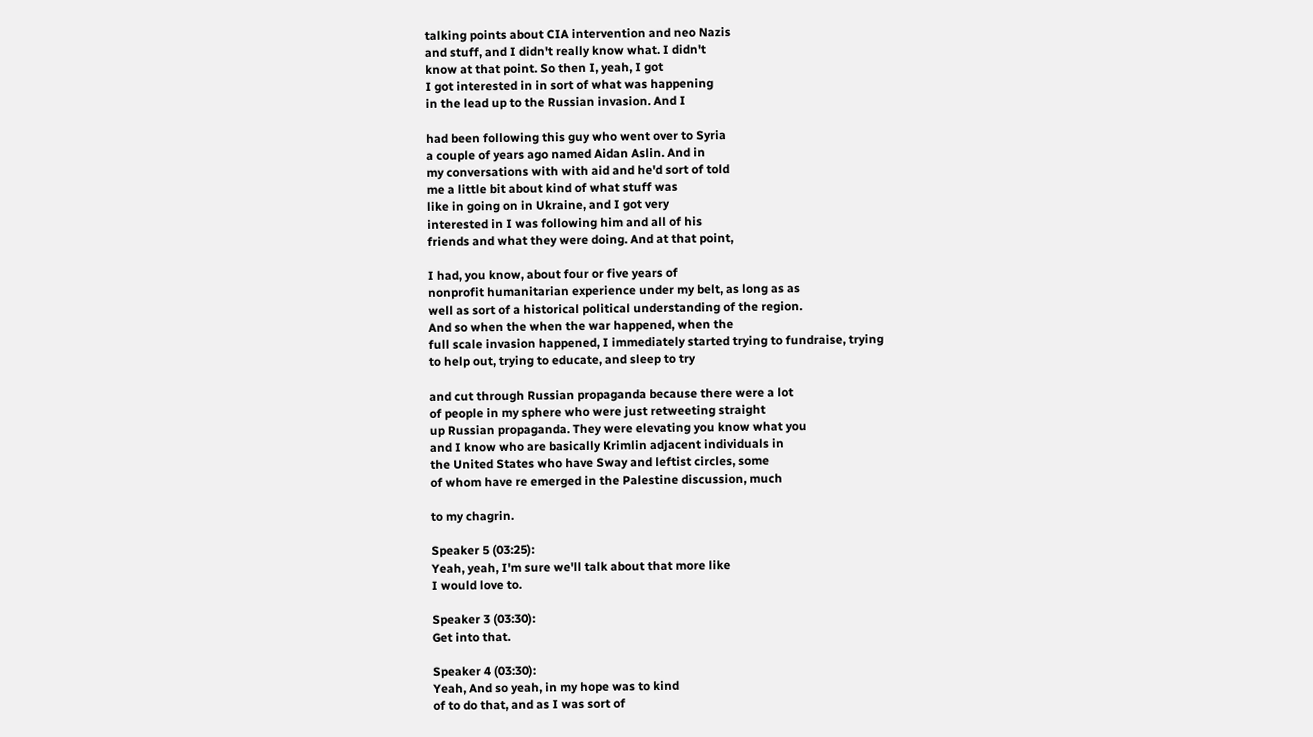talking points about CIA intervention and neo Nazis
and stuff, and I didn't really know what. I didn't
know at that point. So then I, yeah, I got
I got interested in in sort of what was happening
in the lead up to the Russian invasion. And I

had been following this guy who went over to Syria
a couple of years ago named Aidan Aslin. And in
my conversations with with aid and he'd sort of told
me a little bit about kind of what stuff was
like in going on in Ukraine, and I got very
interested in I was following him and all of his
friends and what they were doing. And at that point,

I had, you know, about four or five years of
nonprofit humanitarian experience under my belt, as long as as
well as sort of a historical political understanding of the region.
And so when the when the war happened, when the
full scale invasion happened, I immediately started trying to fundraise, trying
to help out, trying to educate, and sleep to try

and cut through Russian propaganda because there were a lot
of people in my sphere who were just retweeting straight
up Russian propaganda. They were elevating you know what you
and I know who are basically Krimlin adjacent individuals in
the United States who have Sway and leftist circles, some
of whom have re emerged in the Palestine discussion, much

to my chagrin.

Speaker 5 (03:25):
Yeah, yeah, I'm sure we'll talk about that more like
I would love to.

Speaker 3 (03:30):
Get into that.

Speaker 4 (03:30):
Yeah, And so yeah, in my hope was to kind
of to do that, and as I was sort of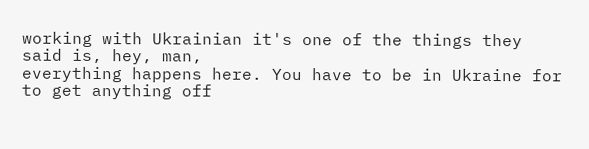working with Ukrainian it's one of the things they said is, hey, man,
everything happens here. You have to be in Ukraine for
to get anything off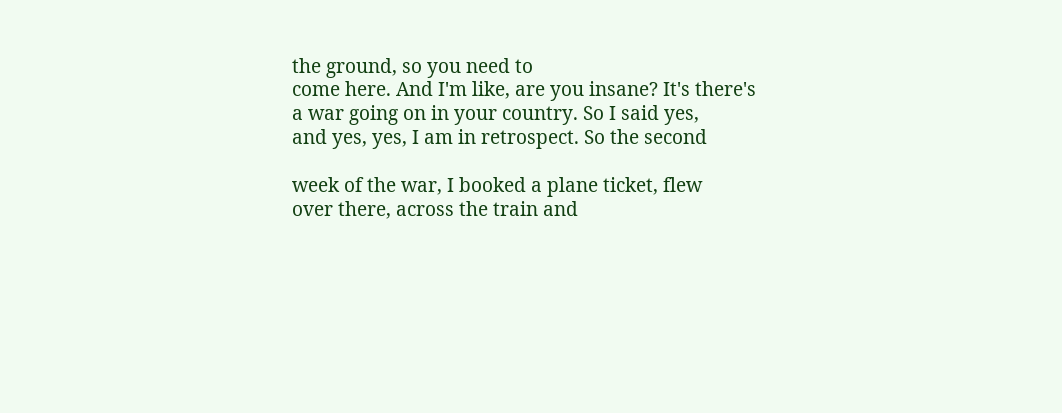the ground, so you need to
come here. And I'm like, are you insane? It's there's
a war going on in your country. So I said yes,
and yes, yes, I am in retrospect. So the second

week of the war, I booked a plane ticket, flew
over there, across the train and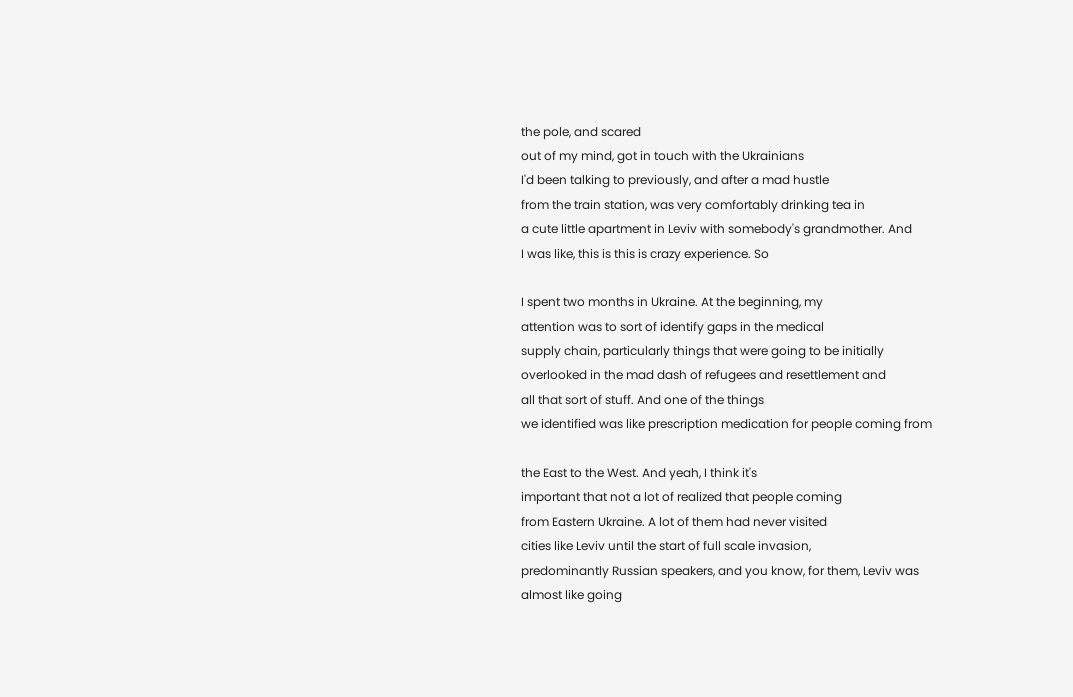the pole, and scared
out of my mind, got in touch with the Ukrainians
I'd been talking to previously, and after a mad hustle
from the train station, was very comfortably drinking tea in
a cute little apartment in Leviv with somebody's grandmother. And
I was like, this is this is crazy experience. So

I spent two months in Ukraine. At the beginning, my
attention was to sort of identify gaps in the medical
supply chain, particularly things that were going to be initially
overlooked in the mad dash of refugees and resettlement and
all that sort of stuff. And one of the things
we identified was like prescription medication for people coming from

the East to the West. And yeah, I think it's
important that not a lot of realized that people coming
from Eastern Ukraine. A lot of them had never visited
cities like Leviv until the start of full scale invasion,
predominantly Russian speakers, and you know, for them, Leviv was
almost like going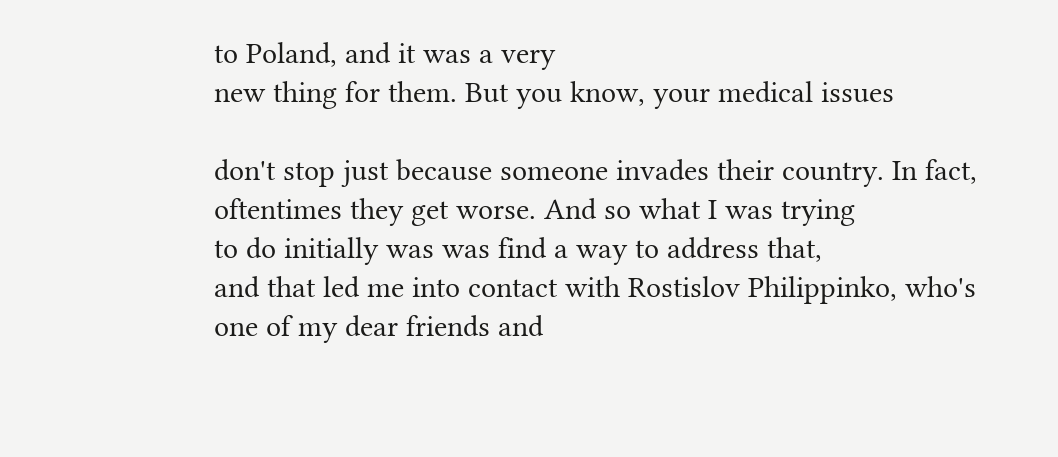to Poland, and it was a very
new thing for them. But you know, your medical issues

don't stop just because someone invades their country. In fact,
oftentimes they get worse. And so what I was trying
to do initially was was find a way to address that,
and that led me into contact with Rostislov Philippinko, who's
one of my dear friends and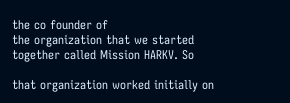the co founder of
the organization that we started together called Mission HARKV. So

that organization worked initially on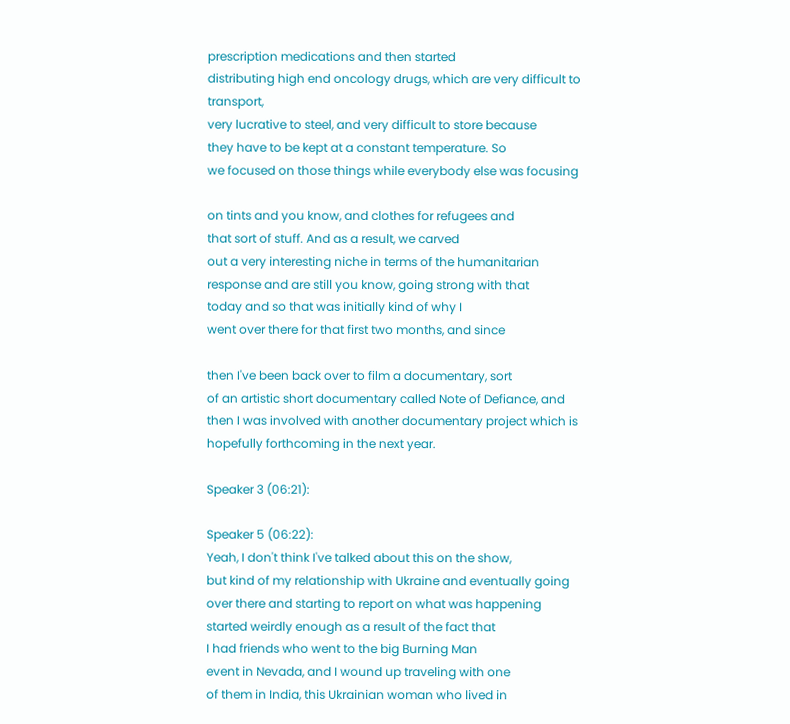prescription medications and then started
distributing high end oncology drugs, which are very difficult to transport,
very lucrative to steel, and very difficult to store because
they have to be kept at a constant temperature. So
we focused on those things while everybody else was focusing

on tints and you know, and clothes for refugees and
that sort of stuff. And as a result, we carved
out a very interesting niche in terms of the humanitarian
response and are still you know, going strong with that
today and so that was initially kind of why I
went over there for that first two months, and since

then I've been back over to film a documentary, sort
of an artistic short documentary called Note of Defiance, and
then I was involved with another documentary project which is
hopefully forthcoming in the next year.

Speaker 3 (06:21):

Speaker 5 (06:22):
Yeah, I don't think I've talked about this on the show,
but kind of my relationship with Ukraine and eventually going
over there and starting to report on what was happening
started weirdly enough as a result of the fact that
I had friends who went to the big Burning Man
event in Nevada, and I wound up traveling with one
of them in India, this Ukrainian woman who lived in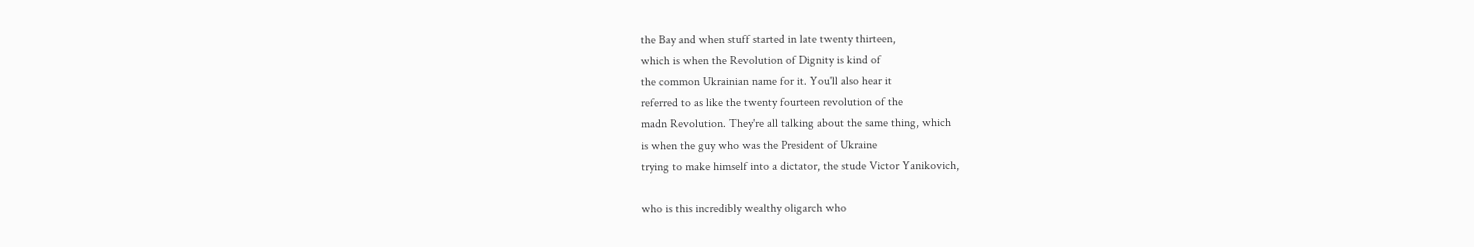the Bay and when stuff started in late twenty thirteen,
which is when the Revolution of Dignity is kind of
the common Ukrainian name for it. You'll also hear it
referred to as like the twenty fourteen revolution of the
madn Revolution. They're all talking about the same thing, which
is when the guy who was the President of Ukraine
trying to make himself into a dictator, the stude Victor Yanikovich,

who is this incredibly wealthy oligarch who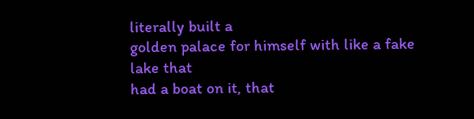literally built a
golden palace for himself with like a fake lake that
had a boat on it, that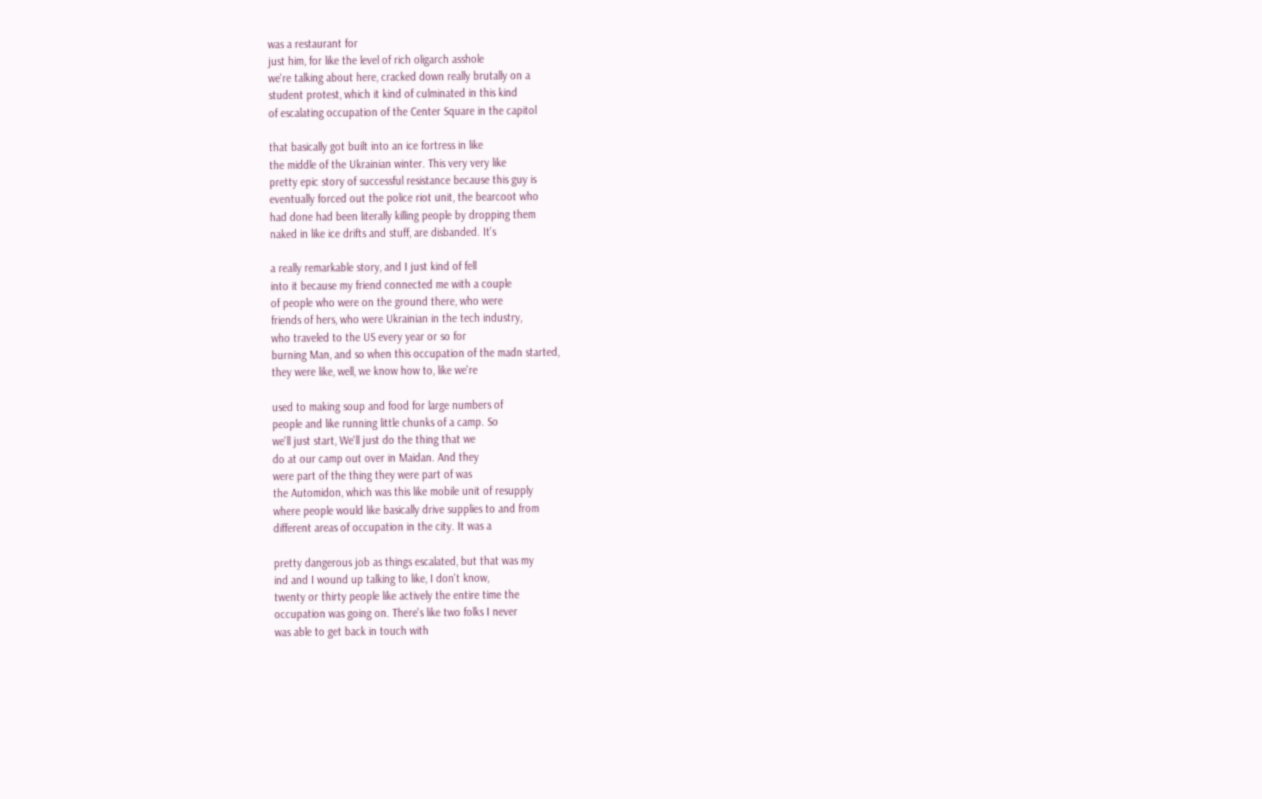was a restaurant for
just him, for like the level of rich oligarch asshole
we're talking about here, cracked down really brutally on a
student protest, which it kind of culminated in this kind
of escalating occupation of the Center Square in the capitol

that basically got built into an ice fortress in like
the middle of the Ukrainian winter. This very very like
pretty epic story of successful resistance because this guy is
eventually forced out the police riot unit, the bearcoot who
had done had been literally killing people by dropping them
naked in like ice drifts and stuff, are disbanded. It's

a really remarkable story, and I just kind of fell
into it because my friend connected me with a couple
of people who were on the ground there, who were
friends of hers, who were Ukrainian in the tech industry,
who traveled to the US every year or so for
burning Man, and so when this occupation of the madn started,
they were like, well, we know how to, like we're

used to making soup and food for large numbers of
people and like running little chunks of a camp. So
we'll just start, We'll just do the thing that we
do at our camp out over in Maidan. And they
were part of the thing they were part of was
the Automidon, which was this like mobile unit of resupply
where people would like basically drive supplies to and from
different areas of occupation in the city. It was a

pretty dangerous job as things escalated, but that was my
ind and I wound up talking to like, I don't know,
twenty or thirty people like actively the entire time the
occupation was going on. There's like two folks I never
was able to get back in touch with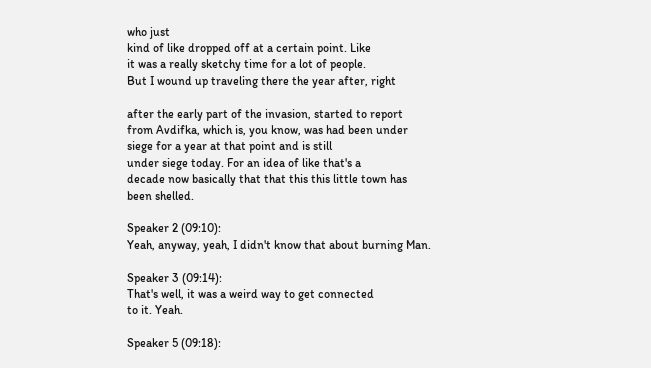who just
kind of like dropped off at a certain point. Like
it was a really sketchy time for a lot of people.
But I wound up traveling there the year after, right

after the early part of the invasion, started to report
from Avdifka, which is, you know, was had been under
siege for a year at that point and is still
under siege today. For an idea of like that's a
decade now basically that that this this little town has
been shelled.

Speaker 2 (09:10):
Yeah, anyway, yeah, I didn't know that about burning Man.

Speaker 3 (09:14):
That's well, it was a weird way to get connected
to it. Yeah.

Speaker 5 (09:18):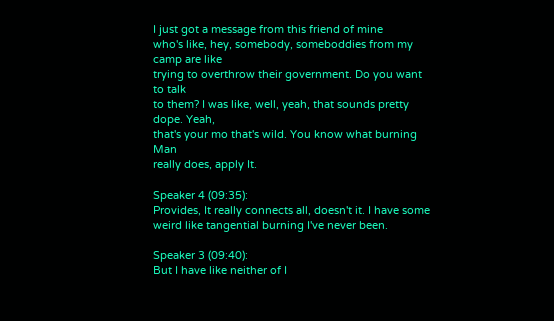I just got a message from this friend of mine
who's like, hey, somebody, someboddies from my camp are like
trying to overthrow their government. Do you want to talk
to them? I was like, well, yeah, that sounds pretty dope. Yeah,
that's your mo that's wild. You know what burning Man
really does, apply It.

Speaker 4 (09:35):
Provides, It really connects all, doesn't it. I have some
weird like tangential burning I've never been.

Speaker 3 (09:40):
But I have like neither of I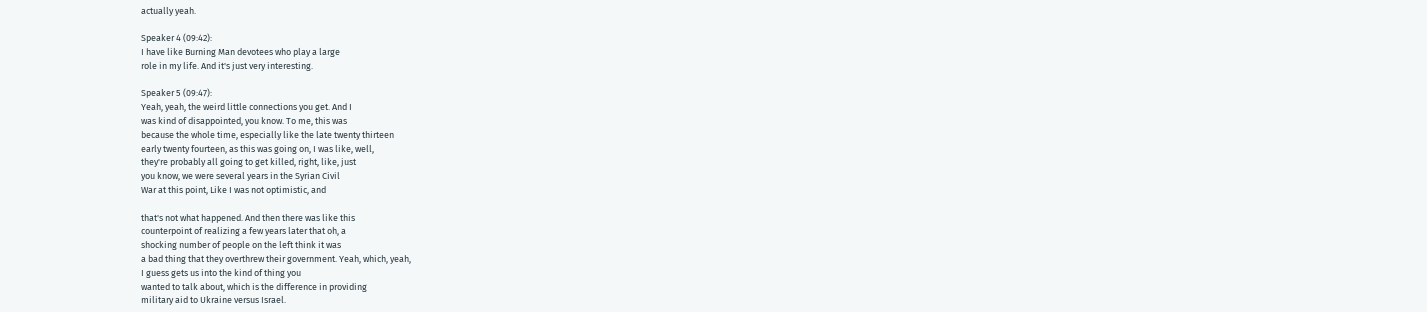actually yeah.

Speaker 4 (09:42):
I have like Burning Man devotees who play a large
role in my life. And it's just very interesting.

Speaker 5 (09:47):
Yeah, yeah, the weird little connections you get. And I
was kind of disappointed, you know. To me, this was
because the whole time, especially like the late twenty thirteen
early twenty fourteen, as this was going on, I was like, well,
they're probably all going to get killed, right, like, just
you know, we were several years in the Syrian Civil
War at this point, Like I was not optimistic, and

that's not what happened. And then there was like this
counterpoint of realizing a few years later that oh, a
shocking number of people on the left think it was
a bad thing that they overthrew their government. Yeah, which, yeah,
I guess gets us into the kind of thing you
wanted to talk about, which is the difference in providing
military aid to Ukraine versus Israel.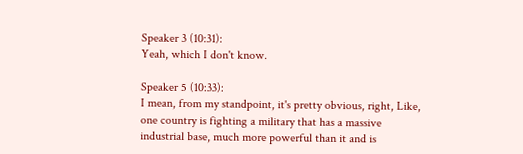Speaker 3 (10:31):
Yeah, which I don't know.

Speaker 5 (10:33):
I mean, from my standpoint, it's pretty obvious, right, Like,
one country is fighting a military that has a massive
industrial base, much more powerful than it and is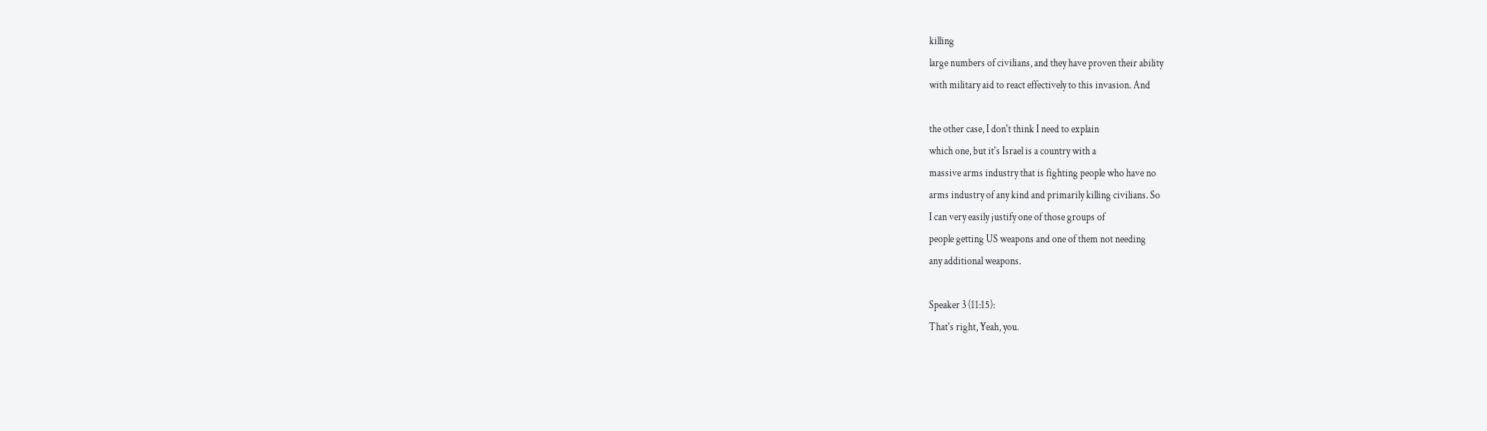killing
large numbers of civilians, and they have proven their ability
with military aid to react effectively to this invasion. And

the other case, I don't think I need to explain
which one, but it's Israel is a country with a
massive arms industry that is fighting people who have no
arms industry of any kind and primarily killing civilians. So
I can very easily justify one of those groups of
people getting US weapons and one of them not needing
any additional weapons.

Speaker 3 (11:15):
That's right, Yeah, you.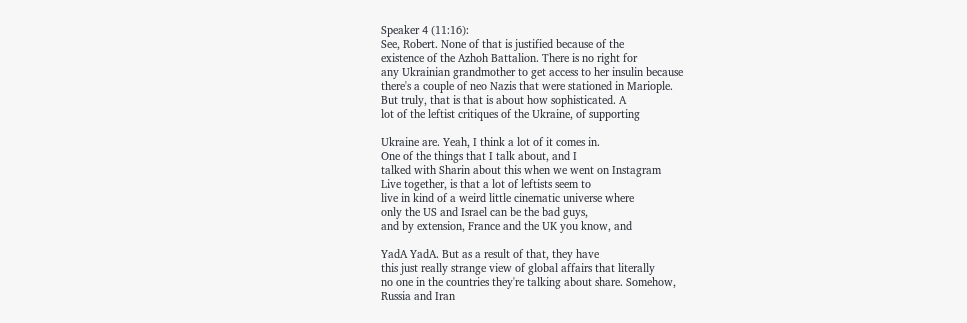Speaker 4 (11:16):
See, Robert. None of that is justified because of the
existence of the Azhoh Battalion. There is no right for
any Ukrainian grandmother to get access to her insulin because
there's a couple of neo Nazis that were stationed in Mariople.
But truly, that is that is about how sophisticated. A
lot of the leftist critiques of the Ukraine, of supporting

Ukraine are. Yeah, I think a lot of it comes in.
One of the things that I talk about, and I
talked with Sharin about this when we went on Instagram
Live together, is that a lot of leftists seem to
live in kind of a weird little cinematic universe where
only the US and Israel can be the bad guys,
and by extension, France and the UK you know, and

YadA YadA. But as a result of that, they have
this just really strange view of global affairs that literally
no one in the countries they're talking about share. Somehow,
Russia and Iran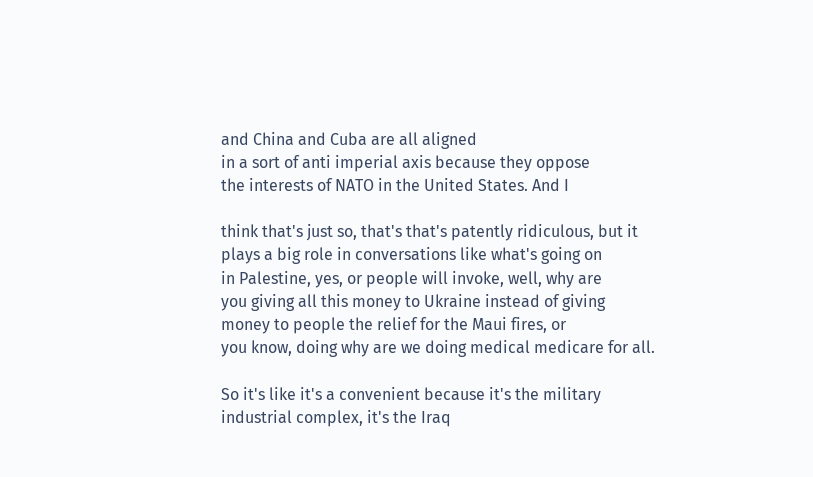and China and Cuba are all aligned
in a sort of anti imperial axis because they oppose
the interests of NATO in the United States. And I

think that's just so, that's that's patently ridiculous, but it
plays a big role in conversations like what's going on
in Palestine, yes, or people will invoke, well, why are
you giving all this money to Ukraine instead of giving
money to people the relief for the Maui fires, or
you know, doing why are we doing medical medicare for all.

So it's like it's a convenient because it's the military
industrial complex, it's the Iraq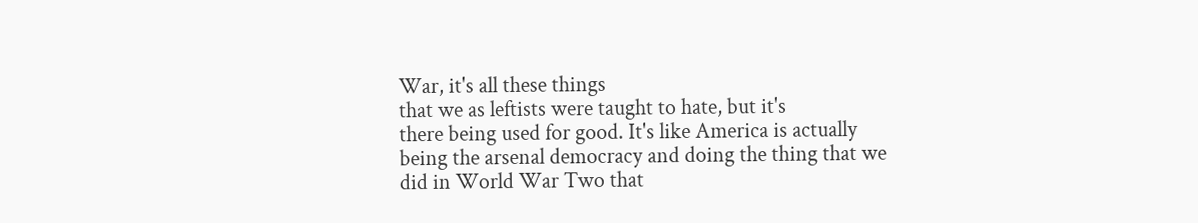War, it's all these things
that we as leftists were taught to hate, but it's
there being used for good. It's like America is actually
being the arsenal democracy and doing the thing that we
did in World War Two that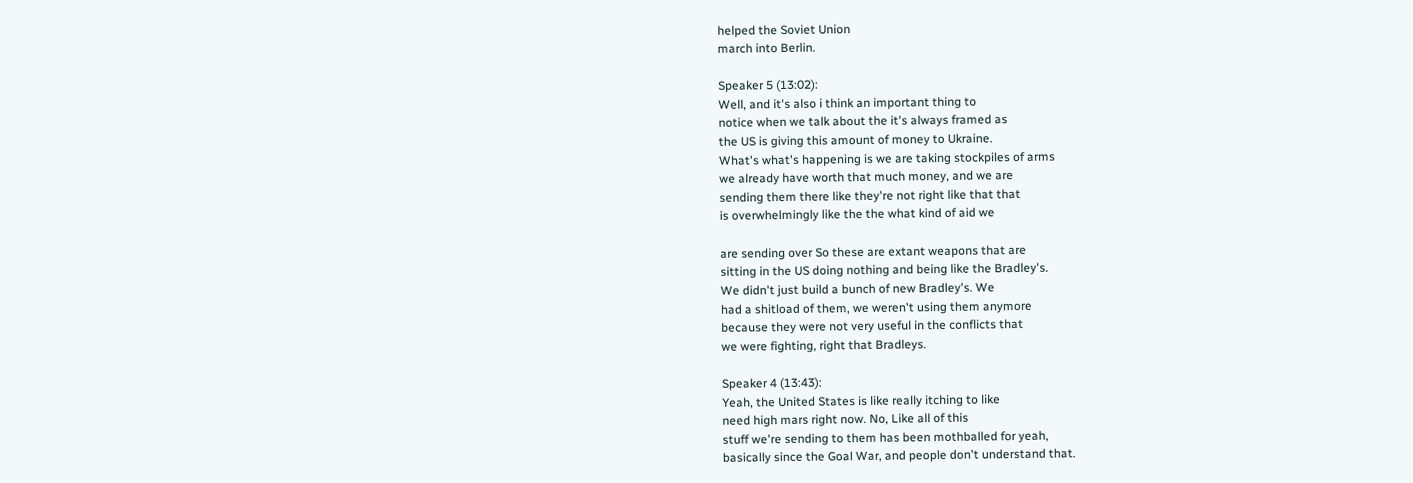helped the Soviet Union
march into Berlin.

Speaker 5 (13:02):
Well, and it's also i think an important thing to
notice when we talk about the it's always framed as
the US is giving this amount of money to Ukraine.
What's what's happening is we are taking stockpiles of arms
we already have worth that much money, and we are
sending them there like they're not right like that that
is overwhelmingly like the the what kind of aid we

are sending over So these are extant weapons that are
sitting in the US doing nothing and being like the Bradley's.
We didn't just build a bunch of new Bradley's. We
had a shitload of them, we weren't using them anymore
because they were not very useful in the conflicts that
we were fighting, right that Bradleys.

Speaker 4 (13:43):
Yeah, the United States is like really itching to like
need high mars right now. No, Like all of this
stuff we're sending to them has been mothballed for yeah,
basically since the Goal War, and people don't understand that.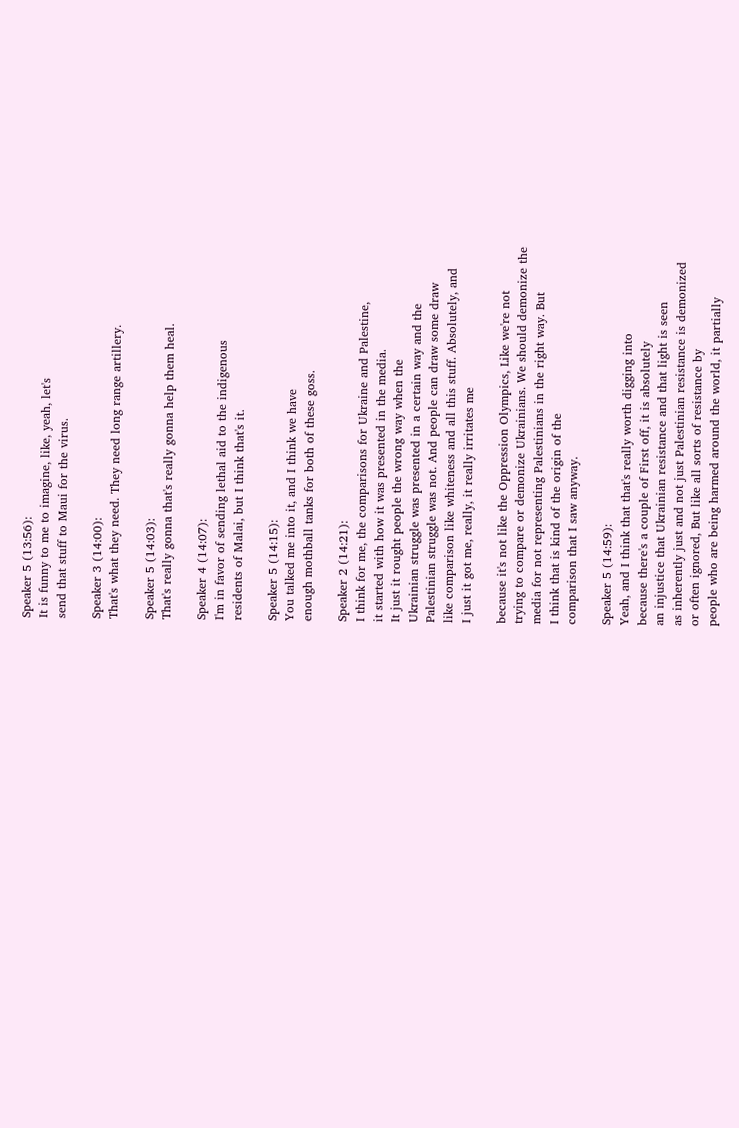Speaker 5 (13:56):
It is funny to me to imagine, like, yeah, let's
send that stuff to Maui for the virus.

Speaker 3 (14:00):
That's what they need. They need long range artillery.

Speaker 5 (14:03):
That's really gonna that's really gonna help them heal.

Speaker 4 (14:07):
I'm in favor of sending lethal aid to the indigenous
residents of Malai, but I think that's it.

Speaker 5 (14:15):
You talked me into it, and I think we have
enough mothball tanks for both of these goss.

Speaker 2 (14:21):
I think for me, the comparisons for Ukraine and Palestine,
it started with how it was presented in the media.
It just it rought people the wrong way when the
Ukrainian struggle was presented in a certain way and the
Palestinian struggle was not. And people can draw some draw
like comparison like whiteness and all this stuff. Absolutely, and
I just it got me, really, it really irritates me

because it's not like the Oppression Olympics, Like we're not
trying to compare or demonize Ukrainians. We should demonize the
media for not representing Palestinians in the right way. But
I think that is kind of the origin of the
comparison that I saw anyway.

Speaker 5 (14:59):
Yeah, and I think that that's really worth digging into
because there's a couple of First off, it is absolutely
an injustice that Ukrainian resistance and that light is seen
as inherently just and not just Palestinian resistance is demonized
or often ignored, But like all sorts of resistance by
people who are being harmed around the world, it partially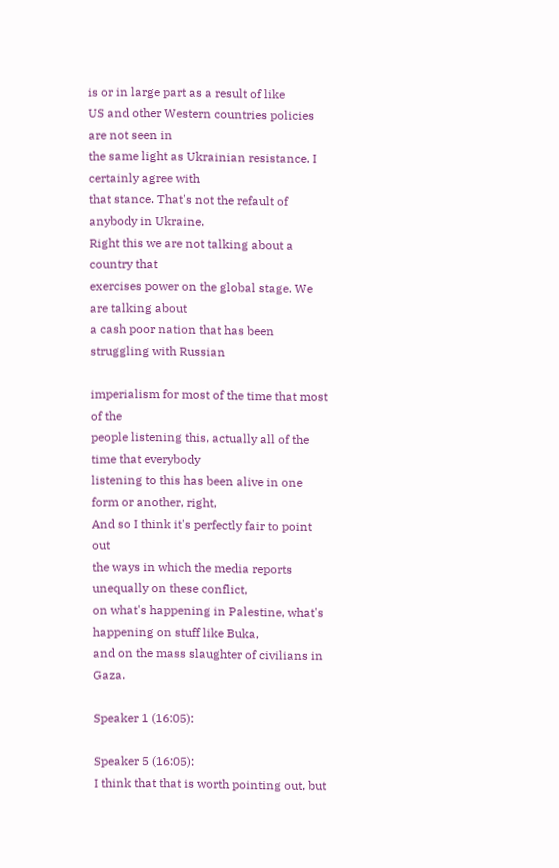is or in large part as a result of like
US and other Western countries policies are not seen in
the same light as Ukrainian resistance. I certainly agree with
that stance. That's not the refault of anybody in Ukraine.
Right this we are not talking about a country that
exercises power on the global stage. We are talking about
a cash poor nation that has been struggling with Russian

imperialism for most of the time that most of the
people listening this, actually all of the time that everybody
listening to this has been alive in one form or another, right,
And so I think it's perfectly fair to point out
the ways in which the media reports unequally on these conflict,
on what's happening in Palestine, what's happening on stuff like Buka,
and on the mass slaughter of civilians in Gaza.

Speaker 1 (16:05):

Speaker 5 (16:05):
I think that that is worth pointing out, but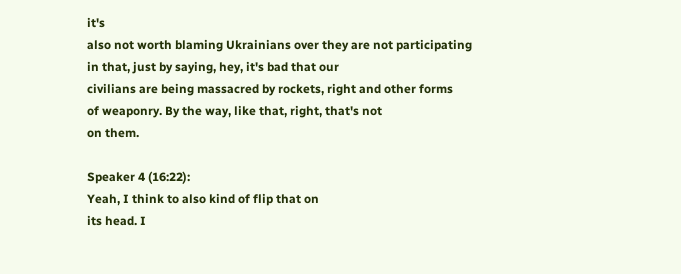it's
also not worth blaming Ukrainians over they are not participating
in that, just by saying, hey, it's bad that our
civilians are being massacred by rockets, right and other forms
of weaponry. By the way, like that, right, that's not
on them.

Speaker 4 (16:22):
Yeah, I think to also kind of flip that on
its head. I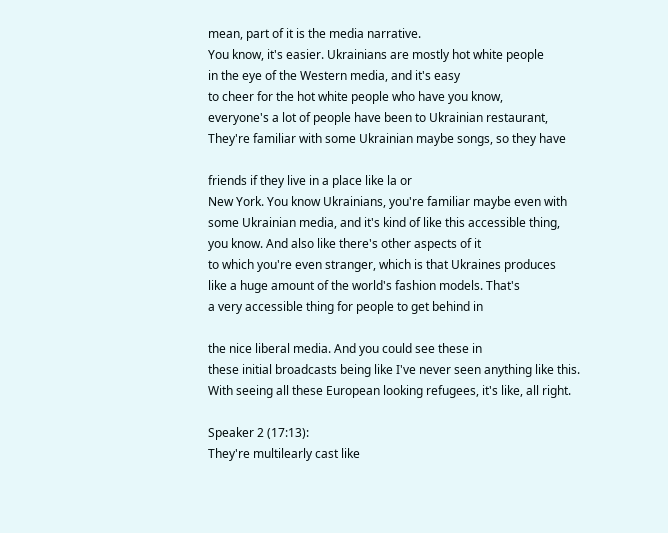mean, part of it is the media narrative.
You know, it's easier. Ukrainians are mostly hot white people
in the eye of the Western media, and it's easy
to cheer for the hot white people who have you know,
everyone's a lot of people have been to Ukrainian restaurant,
They're familiar with some Ukrainian maybe songs, so they have

friends if they live in a place like la or
New York. You know Ukrainians, you're familiar maybe even with
some Ukrainian media, and it's kind of like this accessible thing,
you know. And also like there's other aspects of it
to which you're even stranger, which is that Ukraines produces
like a huge amount of the world's fashion models. That's
a very accessible thing for people to get behind in

the nice liberal media. And you could see these in
these initial broadcasts being like I've never seen anything like this.
With seeing all these European looking refugees, it's like, all right.

Speaker 2 (17:13):
They're multilearly cast like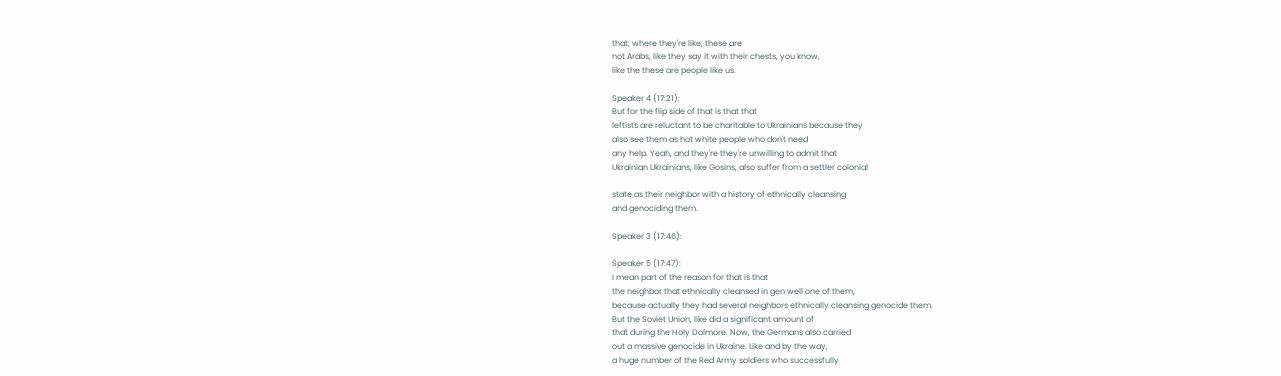that, where they're like, these are
not Arabs, like they say it with their chests, you know,
like the these are people like us.

Speaker 4 (17:21):
But for the flip side of that is that that
leftists are reluctant to be charitable to Ukrainians because they
also see them as hot white people who don't need
any help. Yeah, and they're they're unwilling to admit that
Ukrainian Ukrainians, like Gosins, also suffer from a settler colonial

state as their neighbor with a history of ethnically cleansing
and genociding them.

Speaker 3 (17:46):

Speaker 5 (17:47):
I mean part of the reason for that is that
the neighbor that ethnically cleansed in gen well one of them,
because actually they had several neighbors ethnically cleansing genocide them.
But the Soviet Union, like did a significant amount of
that during the Holy Dolmore. Now, the Germans also carried
out a massive genocide in Ukraine. Like and by the way,
a huge number of the Red Army soldiers who successfully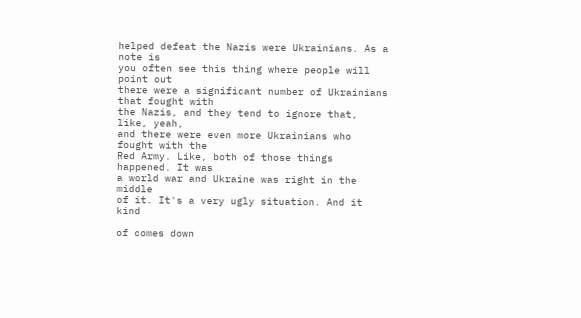helped defeat the Nazis were Ukrainians. As a note is
you often see this thing where people will point out
there were a significant number of Ukrainians that fought with
the Nazis, and they tend to ignore that, like, yeah,
and there were even more Ukrainians who fought with the
Red Army. Like, both of those things happened. It was
a world war and Ukraine was right in the middle
of it. It's a very ugly situation. And it kind

of comes down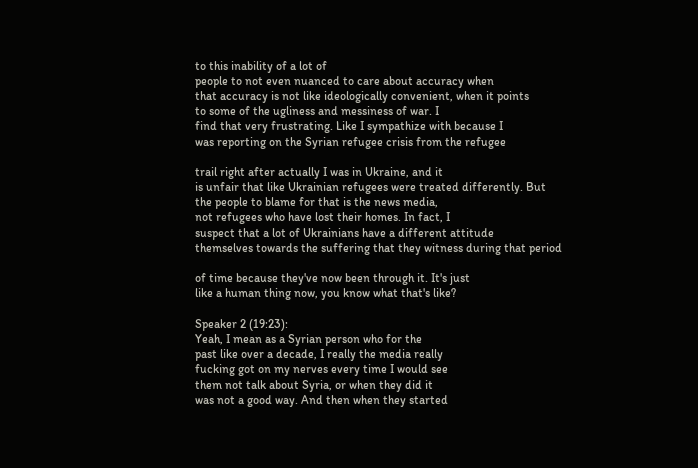to this inability of a lot of
people to not even nuanced to care about accuracy when
that accuracy is not like ideologically convenient, when it points
to some of the ugliness and messiness of war. I
find that very frustrating. Like I sympathize with because I
was reporting on the Syrian refugee crisis from the refugee

trail right after actually I was in Ukraine, and it
is unfair that like Ukrainian refugees were treated differently. But
the people to blame for that is the news media,
not refugees who have lost their homes. In fact, I
suspect that a lot of Ukrainians have a different attitude
themselves towards the suffering that they witness during that period

of time because they've now been through it. It's just
like a human thing now, you know what that's like?

Speaker 2 (19:23):
Yeah, I mean as a Syrian person who for the
past like over a decade, I really the media really
fucking got on my nerves every time I would see
them not talk about Syria, or when they did it
was not a good way. And then when they started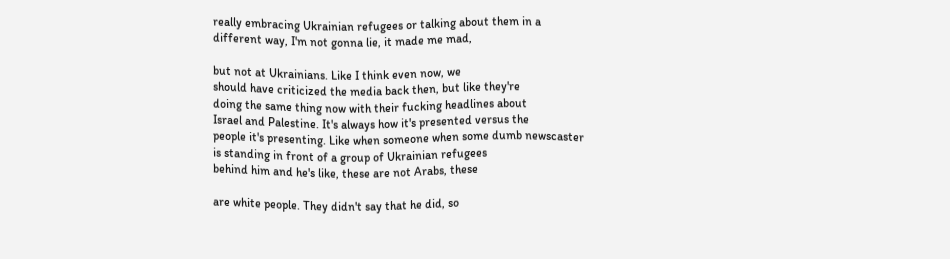really embracing Ukrainian refugees or talking about them in a
different way, I'm not gonna lie, it made me mad,

but not at Ukrainians. Like I think even now, we
should have criticized the media back then, but like they're
doing the same thing now with their fucking headlines about
Israel and Palestine. It's always how it's presented versus the
people it's presenting. Like when someone when some dumb newscaster
is standing in front of a group of Ukrainian refugees
behind him and he's like, these are not Arabs, these

are white people. They didn't say that he did, so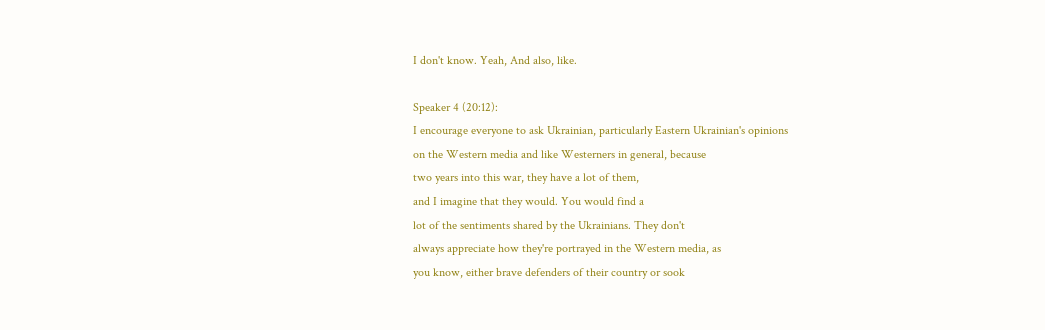I don't know. Yeah, And also, like.

Speaker 4 (20:12):
I encourage everyone to ask Ukrainian, particularly Eastern Ukrainian's opinions
on the Western media and like Westerners in general, because
two years into this war, they have a lot of them,
and I imagine that they would. You would find a
lot of the sentiments shared by the Ukrainians. They don't
always appreciate how they're portrayed in the Western media, as
you know, either brave defenders of their country or sook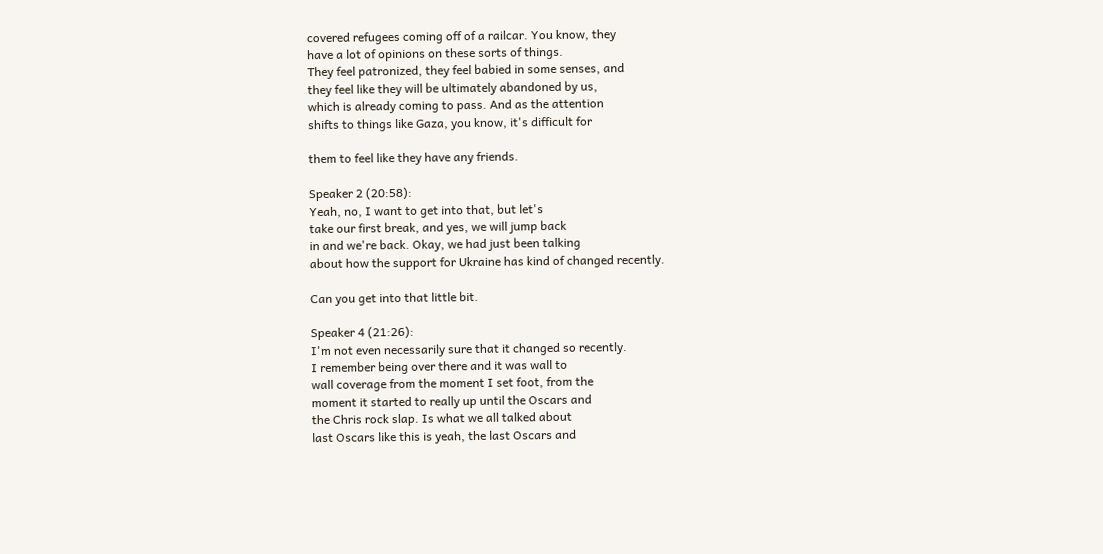covered refugees coming off of a railcar. You know, they
have a lot of opinions on these sorts of things.
They feel patronized, they feel babied in some senses, and
they feel like they will be ultimately abandoned by us,
which is already coming to pass. And as the attention
shifts to things like Gaza, you know, it's difficult for

them to feel like they have any friends.

Speaker 2 (20:58):
Yeah, no, I want to get into that, but let's
take our first break, and yes, we will jump back
in and we're back. Okay, we had just been talking
about how the support for Ukraine has kind of changed recently.

Can you get into that little bit.

Speaker 4 (21:26):
I'm not even necessarily sure that it changed so recently.
I remember being over there and it was wall to
wall coverage from the moment I set foot, from the
moment it started to really up until the Oscars and
the Chris rock slap. Is what we all talked about
last Oscars like this is yeah, the last Oscars and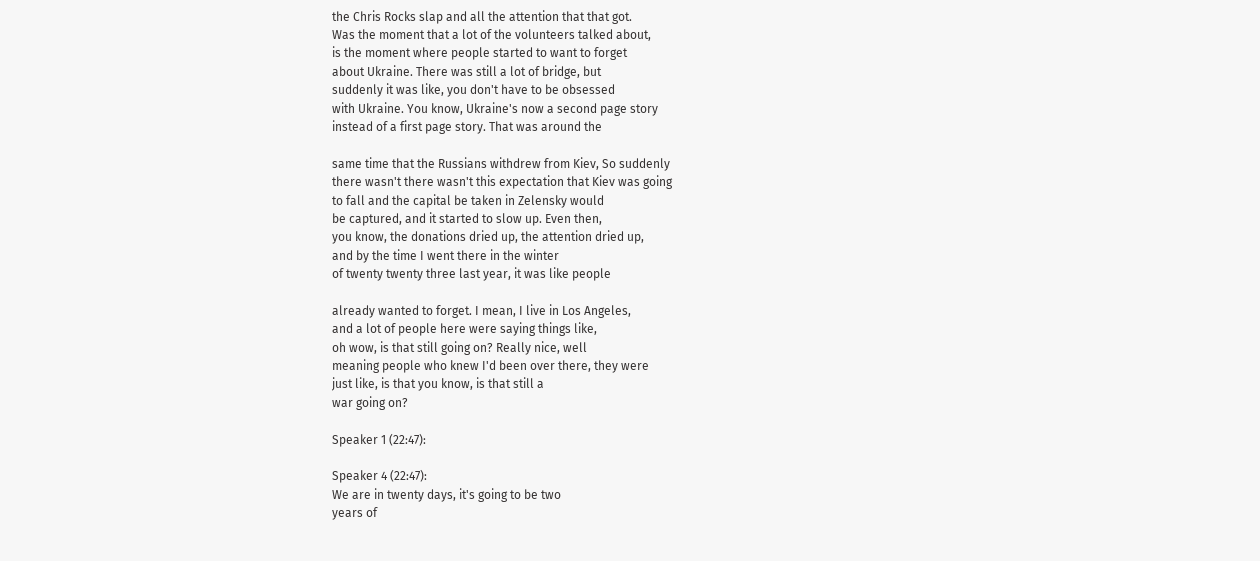the Chris Rocks slap and all the attention that that got.
Was the moment that a lot of the volunteers talked about,
is the moment where people started to want to forget
about Ukraine. There was still a lot of bridge, but
suddenly it was like, you don't have to be obsessed
with Ukraine. You know, Ukraine's now a second page story
instead of a first page story. That was around the

same time that the Russians withdrew from Kiev, So suddenly
there wasn't there wasn't this expectation that Kiev was going
to fall and the capital be taken in Zelensky would
be captured, and it started to slow up. Even then,
you know, the donations dried up, the attention dried up,
and by the time I went there in the winter
of twenty twenty three last year, it was like people

already wanted to forget. I mean, I live in Los Angeles,
and a lot of people here were saying things like,
oh wow, is that still going on? Really nice, well
meaning people who knew I'd been over there, they were
just like, is that you know, is that still a
war going on?

Speaker 1 (22:47):

Speaker 4 (22:47):
We are in twenty days, it's going to be two
years of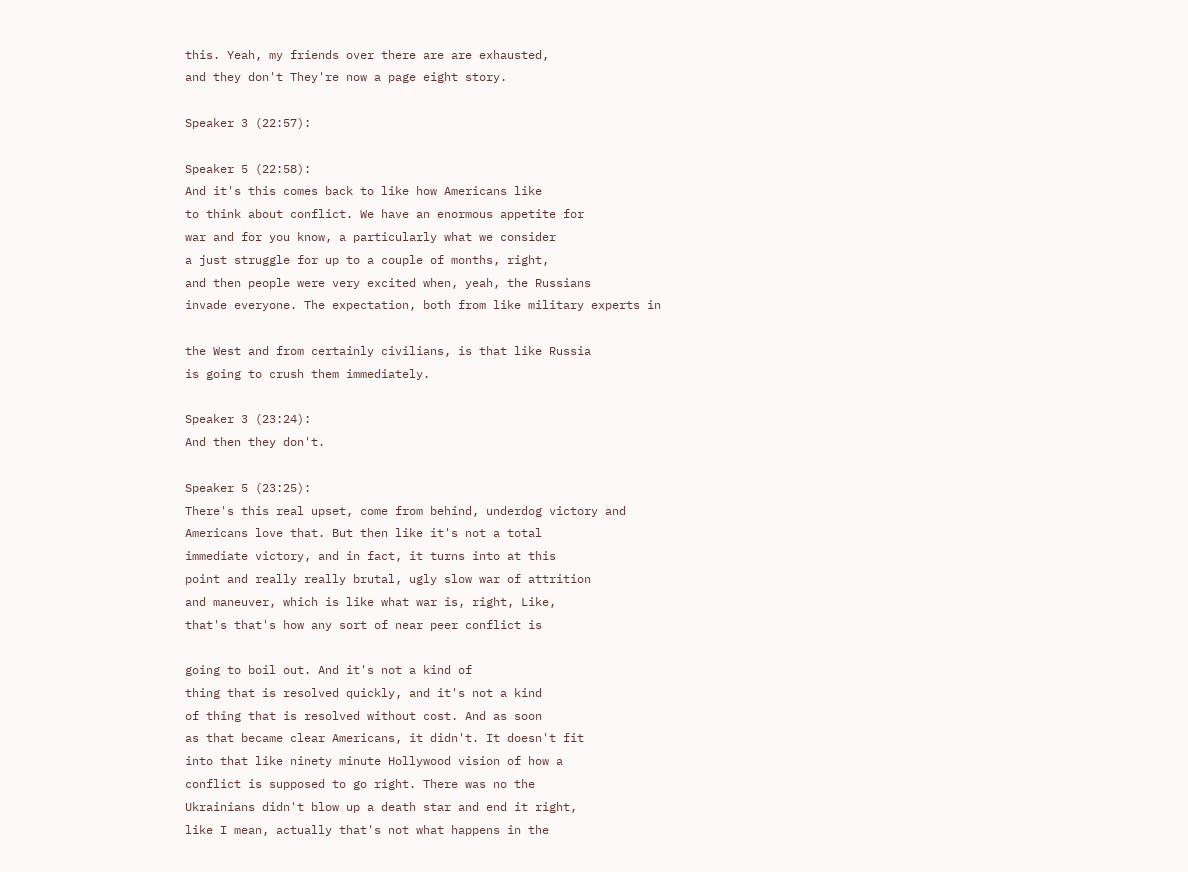this. Yeah, my friends over there are are exhausted,
and they don't They're now a page eight story.

Speaker 3 (22:57):

Speaker 5 (22:58):
And it's this comes back to like how Americans like
to think about conflict. We have an enormous appetite for
war and for you know, a particularly what we consider
a just struggle for up to a couple of months, right,
and then people were very excited when, yeah, the Russians
invade everyone. The expectation, both from like military experts in

the West and from certainly civilians, is that like Russia
is going to crush them immediately.

Speaker 3 (23:24):
And then they don't.

Speaker 5 (23:25):
There's this real upset, come from behind, underdog victory and
Americans love that. But then like it's not a total
immediate victory, and in fact, it turns into at this
point and really really brutal, ugly slow war of attrition
and maneuver, which is like what war is, right, Like,
that's that's how any sort of near peer conflict is

going to boil out. And it's not a kind of
thing that is resolved quickly, and it's not a kind
of thing that is resolved without cost. And as soon
as that became clear Americans, it didn't. It doesn't fit
into that like ninety minute Hollywood vision of how a
conflict is supposed to go right. There was no the
Ukrainians didn't blow up a death star and end it right,
like I mean, actually that's not what happens in the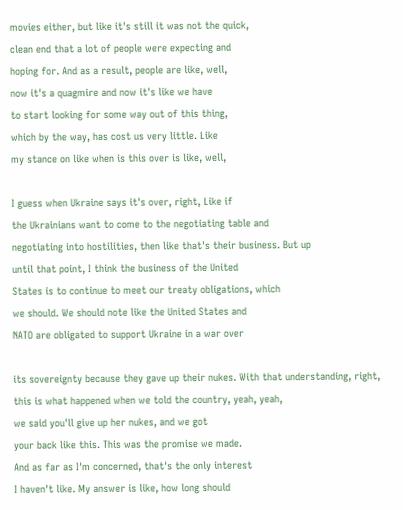movies either, but like it's still it was not the quick,
clean end that a lot of people were expecting and
hoping for. And as a result, people are like, well,
now it's a quagmire and now it's like we have
to start looking for some way out of this thing,
which by the way, has cost us very little. Like
my stance on like when is this over is like, well,

I guess when Ukraine says it's over, right, Like if
the Ukrainians want to come to the negotiating table and
negotiating into hostilities, then like that's their business. But up
until that point, I think the business of the United
States is to continue to meet our treaty obligations, which
we should. We should note like the United States and
NATO are obligated to support Ukraine in a war over

its sovereignty because they gave up their nukes. With that understanding, right,
this is what happened when we told the country, yeah, yeah,
we said you'll give up her nukes, and we got
your back like this. This was the promise we made.
And as far as I'm concerned, that's the only interest
I haven't like. My answer is like, how long should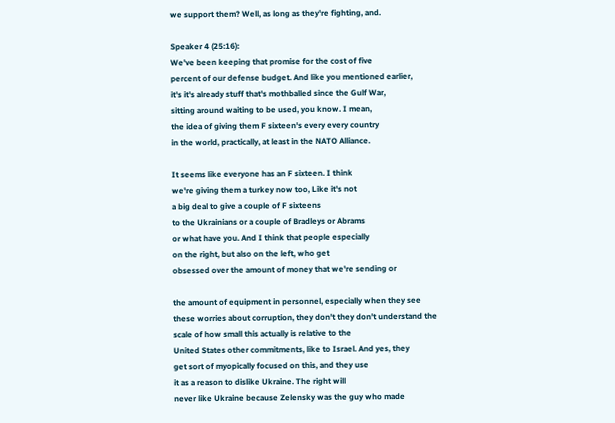we support them? Well, as long as they're fighting, and.

Speaker 4 (25:16):
We've been keeping that promise for the cost of five
percent of our defense budget. And like you mentioned earlier,
it's it's already stuff that's mothballed since the Gulf War,
sitting around waiting to be used, you know. I mean,
the idea of giving them F sixteen's every every country
in the world, practically, at least in the NATO Alliance.

It seems like everyone has an F sixteen. I think
we're giving them a turkey now too, Like it's not
a big deal to give a couple of F sixteens
to the Ukrainians or a couple of Bradleys or Abrams
or what have you. And I think that people especially
on the right, but also on the left, who get
obsessed over the amount of money that we're sending or

the amount of equipment in personnel, especially when they see
these worries about corruption, they don't they don't understand the
scale of how small this actually is relative to the
United States other commitments, like to Israel. And yes, they
get sort of myopically focused on this, and they use
it as a reason to dislike Ukraine. The right will
never like Ukraine because Zelensky was the guy who made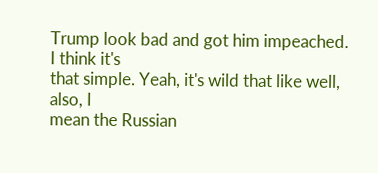Trump look bad and got him impeached. I think it's
that simple. Yeah, it's wild that like well, also, I
mean the Russian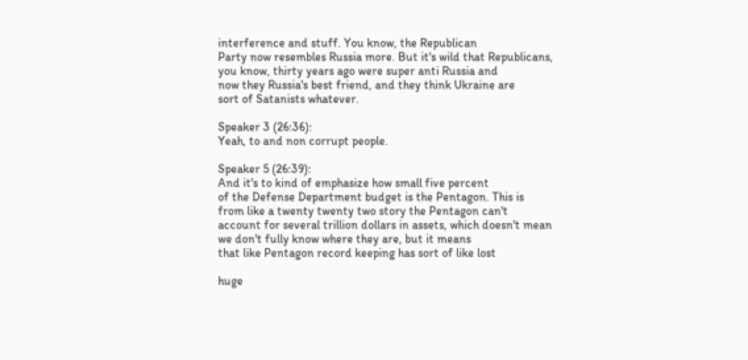interference and stuff. You know, the Republican
Party now resembles Russia more. But it's wild that Republicans,
you know, thirty years ago were super anti Russia and
now they Russia's best friend, and they think Ukraine are
sort of Satanists whatever.

Speaker 3 (26:36):
Yeah, to and non corrupt people.

Speaker 5 (26:39):
And it's to kind of emphasize how small five percent
of the Defense Department budget is the Pentagon. This is
from like a twenty twenty two story the Pentagon can't
account for several trillion dollars in assets, which doesn't mean
we don't fully know where they are, but it means
that like Pentagon record keeping has sort of like lost

huge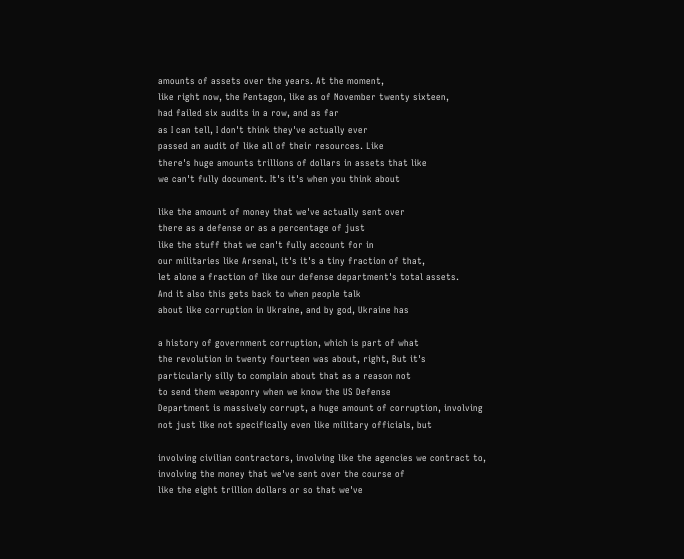amounts of assets over the years. At the moment,
like right now, the Pentagon, like as of November twenty sixteen,
had failed six audits in a row, and as far
as I can tell, I don't think they've actually ever
passed an audit of like all of their resources. Like
there's huge amounts trillions of dollars in assets that like
we can't fully document. It's it's when you think about

like the amount of money that we've actually sent over
there as a defense or as a percentage of just
like the stuff that we can't fully account for in
our militaries like Arsenal, it's it's a tiny fraction of that,
let alone a fraction of like our defense department's total assets.
And it also this gets back to when people talk
about like corruption in Ukraine, and by god, Ukraine has

a history of government corruption, which is part of what
the revolution in twenty fourteen was about, right, But it's
particularly silly to complain about that as a reason not
to send them weaponry when we know the US Defense
Department is massively corrupt, a huge amount of corruption, involving
not just like not specifically even like military officials, but

involving civilian contractors, involving like the agencies we contract to,
involving the money that we've sent over the course of
like the eight trillion dollars or so that we've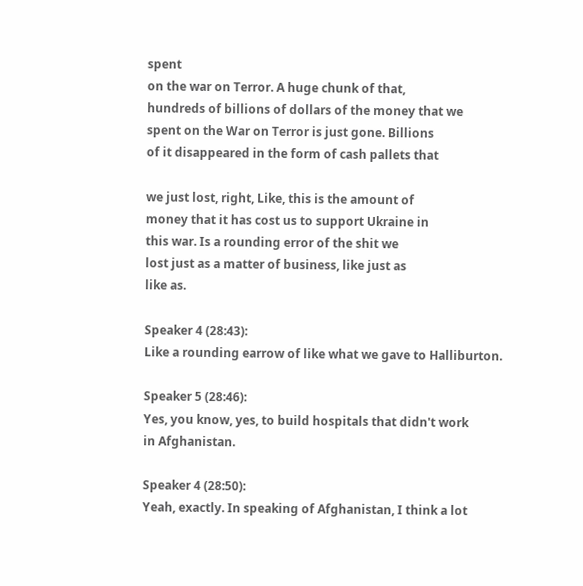spent
on the war on Terror. A huge chunk of that,
hundreds of billions of dollars of the money that we
spent on the War on Terror is just gone. Billions
of it disappeared in the form of cash pallets that

we just lost, right, Like, this is the amount of
money that it has cost us to support Ukraine in
this war. Is a rounding error of the shit we
lost just as a matter of business, like just as
like as.

Speaker 4 (28:43):
Like a rounding earrow of like what we gave to Halliburton.

Speaker 5 (28:46):
Yes, you know, yes, to build hospitals that didn't work
in Afghanistan.

Speaker 4 (28:50):
Yeah, exactly. In speaking of Afghanistan, I think a lot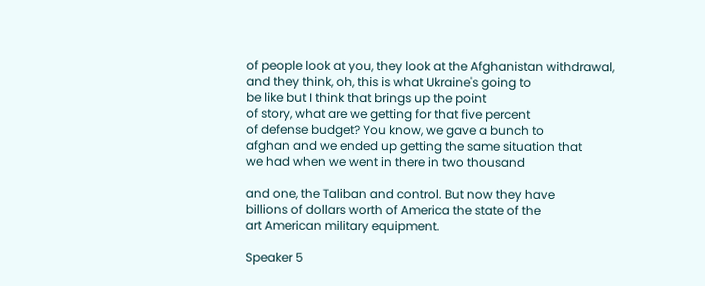of people look at you, they look at the Afghanistan withdrawal,
and they think, oh, this is what Ukraine's going to
be like but I think that brings up the point
of story, what are we getting for that five percent
of defense budget? You know, we gave a bunch to
afghan and we ended up getting the same situation that
we had when we went in there in two thousand

and one, the Taliban and control. But now they have
billions of dollars worth of America the state of the
art American military equipment.

Speaker 5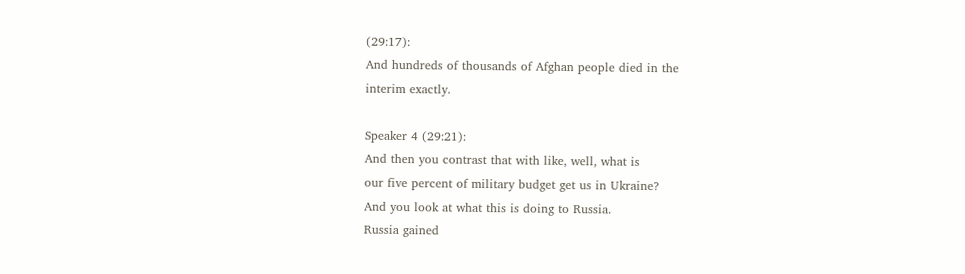(29:17):
And hundreds of thousands of Afghan people died in the
interim exactly.

Speaker 4 (29:21):
And then you contrast that with like, well, what is
our five percent of military budget get us in Ukraine?
And you look at what this is doing to Russia.
Russia gained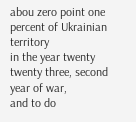abou zero point one percent of Ukrainian territory
in the year twenty twenty three, second year of war,
and to do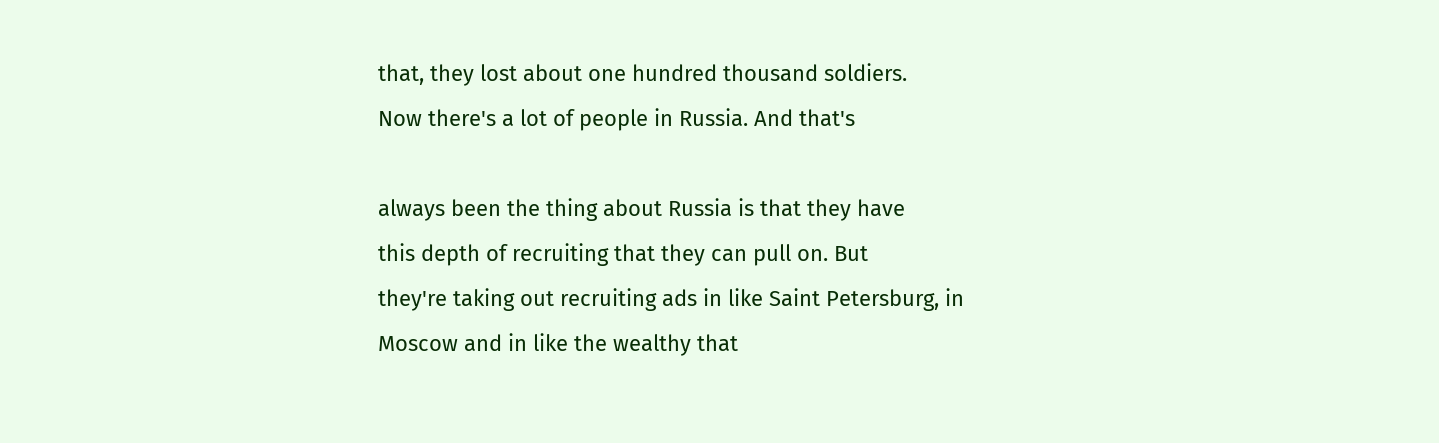that, they lost about one hundred thousand soldiers.
Now there's a lot of people in Russia. And that's

always been the thing about Russia is that they have
this depth of recruiting that they can pull on. But
they're taking out recruiting ads in like Saint Petersburg, in
Moscow and in like the wealthy that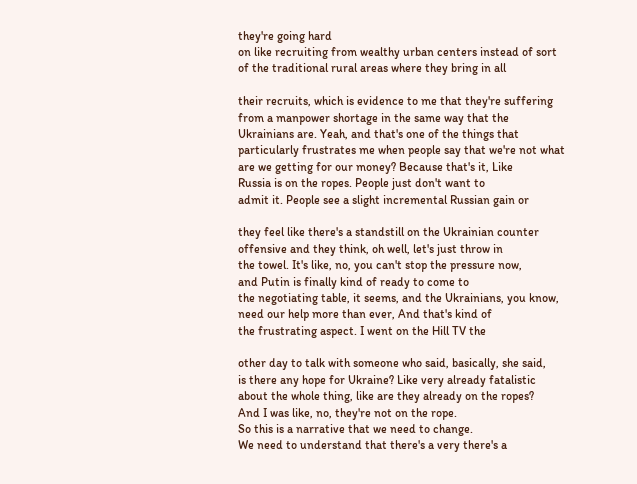they're going hard
on like recruiting from wealthy urban centers instead of sort
of the traditional rural areas where they bring in all

their recruits, which is evidence to me that they're suffering
from a manpower shortage in the same way that the
Ukrainians are. Yeah, and that's one of the things that
particularly frustrates me when people say that we're not what
are we getting for our money? Because that's it, Like
Russia is on the ropes. People just don't want to
admit it. People see a slight incremental Russian gain or

they feel like there's a standstill on the Ukrainian counter
offensive and they think, oh well, let's just throw in
the towel. It's like, no, you can't stop the pressure now,
and Putin is finally kind of ready to come to
the negotiating table, it seems, and the Ukrainians, you know,
need our help more than ever, And that's kind of
the frustrating aspect. I went on the Hill TV the

other day to talk with someone who said, basically, she said,
is there any hope for Ukraine? Like very already fatalistic
about the whole thing, like are they already on the ropes?
And I was like, no, they're not on the rope.
So this is a narrative that we need to change.
We need to understand that there's a very there's a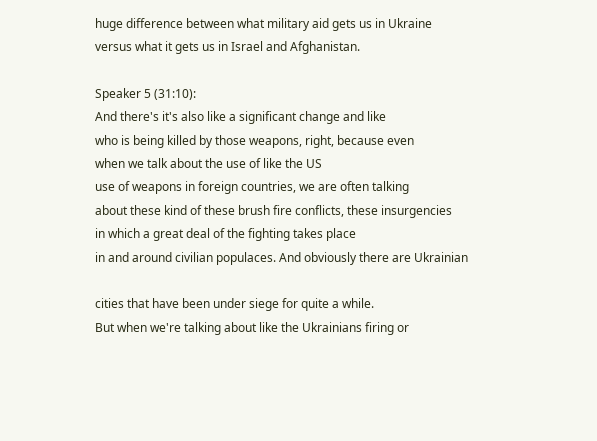huge difference between what military aid gets us in Ukraine
versus what it gets us in Israel and Afghanistan.

Speaker 5 (31:10):
And there's it's also like a significant change and like
who is being killed by those weapons, right, because even
when we talk about the use of like the US
use of weapons in foreign countries, we are often talking
about these kind of these brush fire conflicts, these insurgencies
in which a great deal of the fighting takes place
in and around civilian populaces. And obviously there are Ukrainian

cities that have been under siege for quite a while.
But when we're talking about like the Ukrainians firing or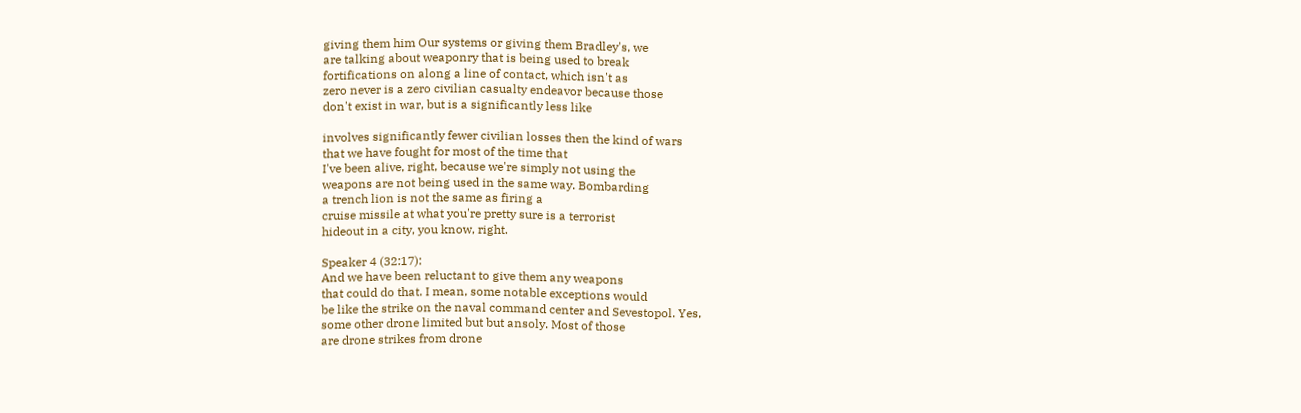giving them him Our systems or giving them Bradley's, we
are talking about weaponry that is being used to break
fortifications on along a line of contact, which isn't as
zero never is a zero civilian casualty endeavor because those
don't exist in war, but is a significantly less like

involves significantly fewer civilian losses then the kind of wars
that we have fought for most of the time that
I've been alive, right, because we're simply not using the
weapons are not being used in the same way. Bombarding
a trench lion is not the same as firing a
cruise missile at what you're pretty sure is a terrorist
hideout in a city, you know, right.

Speaker 4 (32:17):
And we have been reluctant to give them any weapons
that could do that. I mean, some notable exceptions would
be like the strike on the naval command center and Sevestopol. Yes,
some other drone limited but but ansoly. Most of those
are drone strikes from drone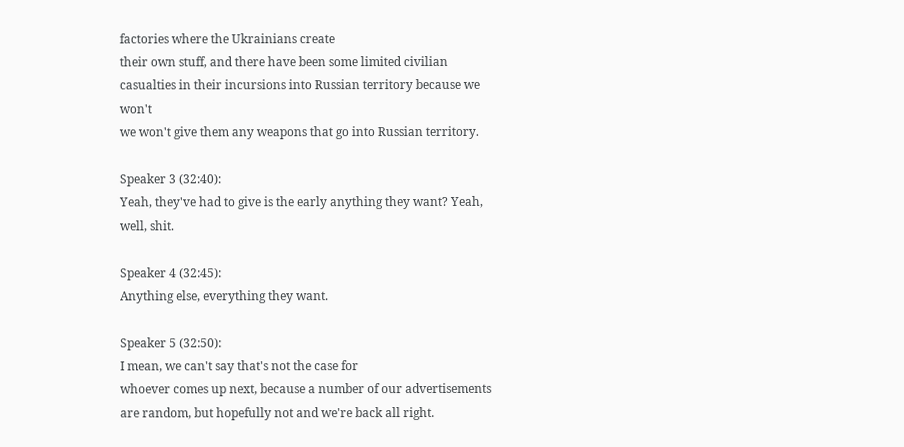factories where the Ukrainians create
their own stuff, and there have been some limited civilian
casualties in their incursions into Russian territory because we won't
we won't give them any weapons that go into Russian territory.

Speaker 3 (32:40):
Yeah, they've had to give is the early anything they want? Yeah, well, shit.

Speaker 4 (32:45):
Anything else, everything they want.

Speaker 5 (32:50):
I mean, we can't say that's not the case for
whoever comes up next, because a number of our advertisements
are random, but hopefully not and we're back all right.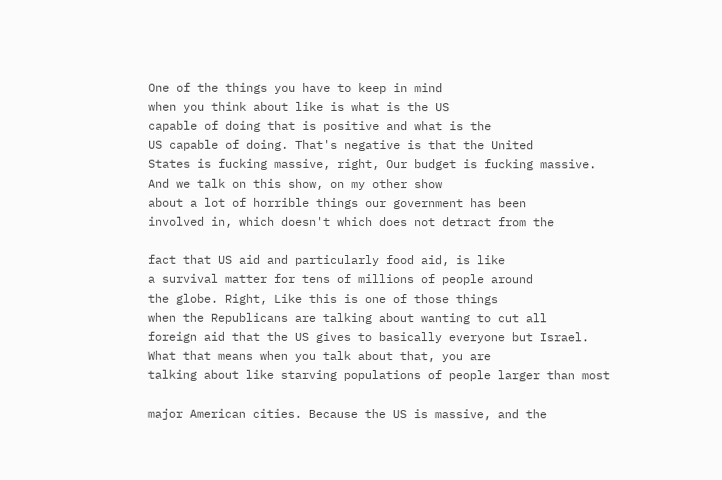One of the things you have to keep in mind
when you think about like is what is the US
capable of doing that is positive and what is the
US capable of doing. That's negative is that the United
States is fucking massive, right, Our budget is fucking massive.
And we talk on this show, on my other show
about a lot of horrible things our government has been
involved in, which doesn't which does not detract from the

fact that US aid and particularly food aid, is like
a survival matter for tens of millions of people around
the globe. Right, Like this is one of those things
when the Republicans are talking about wanting to cut all
foreign aid that the US gives to basically everyone but Israel.
What that means when you talk about that, you are
talking about like starving populations of people larger than most

major American cities. Because the US is massive, and the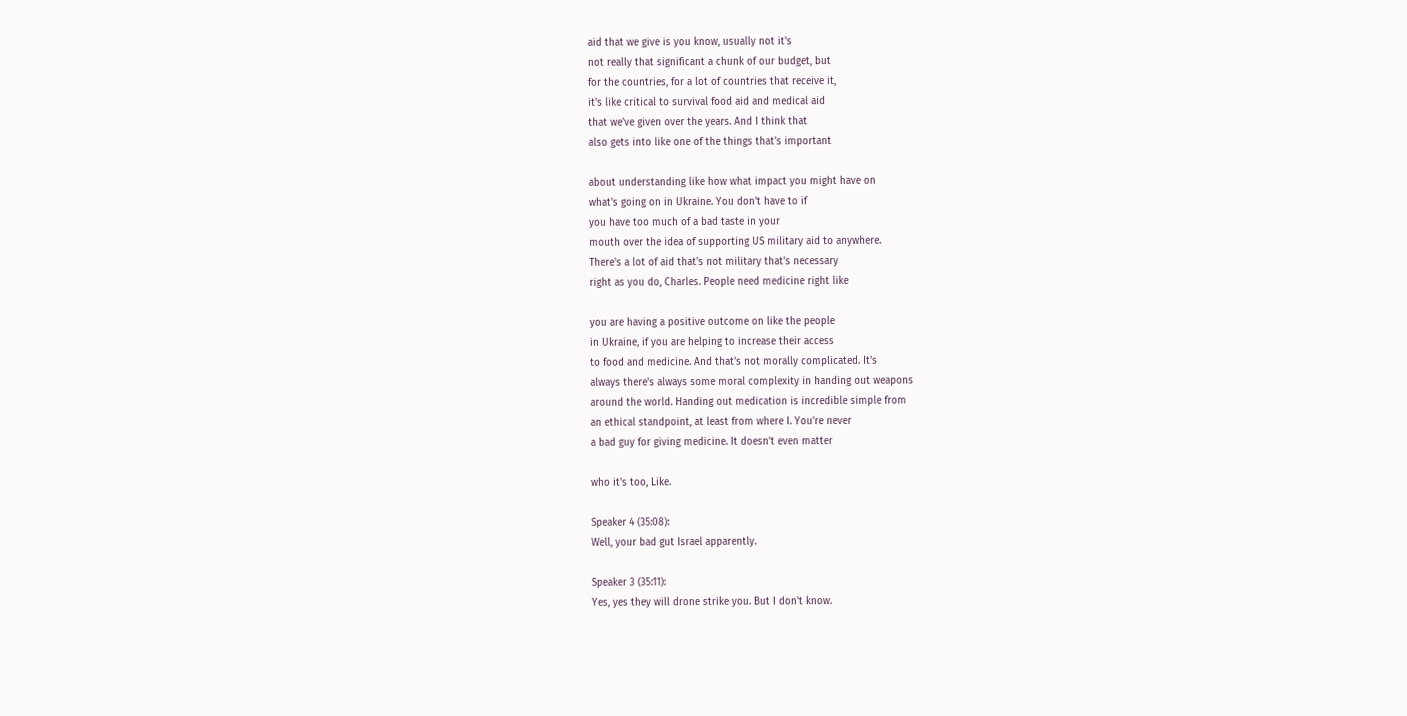aid that we give is you know, usually not it's
not really that significant a chunk of our budget, but
for the countries, for a lot of countries that receive it,
it's like critical to survival food aid and medical aid
that we've given over the years. And I think that
also gets into like one of the things that's important

about understanding like how what impact you might have on
what's going on in Ukraine. You don't have to if
you have too much of a bad taste in your
mouth over the idea of supporting US military aid to anywhere.
There's a lot of aid that's not military that's necessary
right as you do, Charles. People need medicine right like

you are having a positive outcome on like the people
in Ukraine, if you are helping to increase their access
to food and medicine. And that's not morally complicated. It's
always there's always some moral complexity in handing out weapons
around the world. Handing out medication is incredible simple from
an ethical standpoint, at least from where I. You're never
a bad guy for giving medicine. It doesn't even matter

who it's too, Like.

Speaker 4 (35:08):
Well, your bad gut Israel apparently.

Speaker 3 (35:11):
Yes, yes they will drone strike you. But I don't know.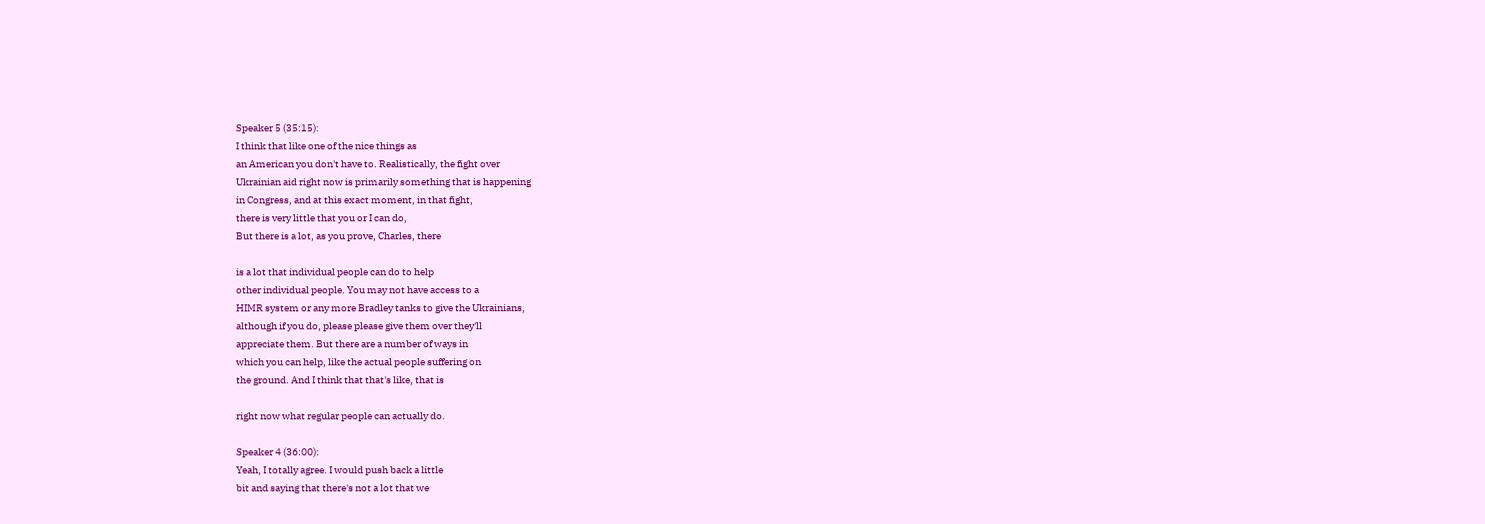Speaker 5 (35:15):
I think that like one of the nice things as
an American you don't have to. Realistically, the fight over
Ukrainian aid right now is primarily something that is happening
in Congress, and at this exact moment, in that fight,
there is very little that you or I can do,
But there is a lot, as you prove, Charles, there

is a lot that individual people can do to help
other individual people. You may not have access to a
HIMR system or any more Bradley tanks to give the Ukrainians,
although if you do, please please give them over they'll
appreciate them. But there are a number of ways in
which you can help, like the actual people suffering on
the ground. And I think that that's like, that is

right now what regular people can actually do.

Speaker 4 (36:00):
Yeah, I totally agree. I would push back a little
bit and saying that there's not a lot that we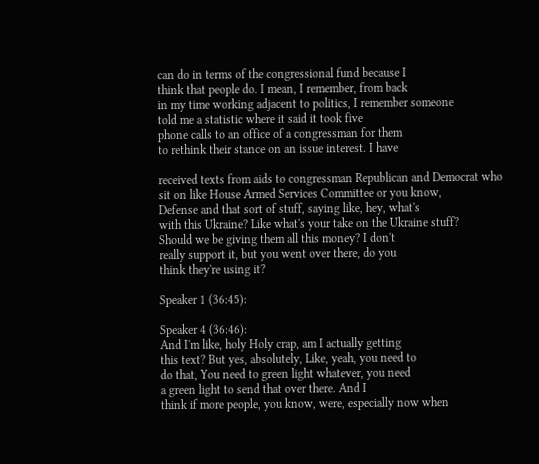can do in terms of the congressional fund because I
think that people do. I mean, I remember, from back
in my time working adjacent to politics, I remember someone
told me a statistic where it said it took five
phone calls to an office of a congressman for them
to rethink their stance on an issue interest. I have

received texts from aids to congressman Republican and Democrat who
sit on like House Armed Services Committee or you know,
Defense and that sort of stuff, saying like, hey, what's
with this Ukraine? Like what's your take on the Ukraine stuff?
Should we be giving them all this money? I don't
really support it, but you went over there, do you
think they're using it?

Speaker 1 (36:45):

Speaker 4 (36:46):
And I'm like, holy Holy crap, am I actually getting
this text? But yes, absolutely, Like, yeah, you need to
do that, You need to green light whatever, you need
a green light to send that over there. And I
think if more people, you know, were, especially now when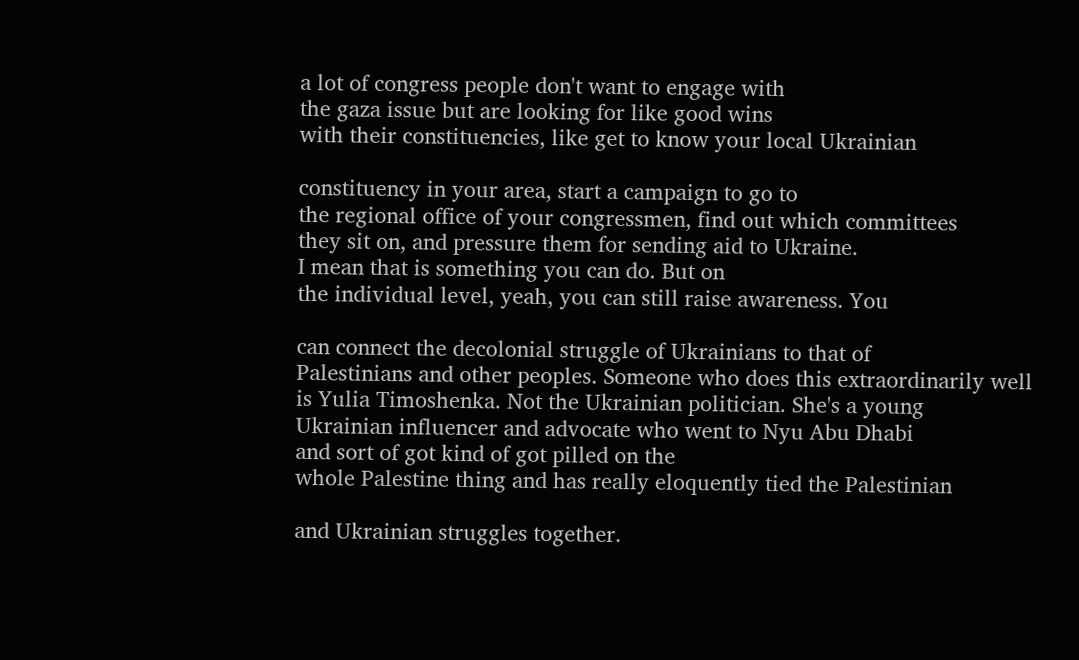a lot of congress people don't want to engage with
the gaza issue but are looking for like good wins
with their constituencies, like get to know your local Ukrainian

constituency in your area, start a campaign to go to
the regional office of your congressmen, find out which committees
they sit on, and pressure them for sending aid to Ukraine.
I mean that is something you can do. But on
the individual level, yeah, you can still raise awareness. You

can connect the decolonial struggle of Ukrainians to that of
Palestinians and other peoples. Someone who does this extraordinarily well
is Yulia Timoshenka. Not the Ukrainian politician. She's a young
Ukrainian influencer and advocate who went to Nyu Abu Dhabi
and sort of got kind of got pilled on the
whole Palestine thing and has really eloquently tied the Palestinian

and Ukrainian struggles together.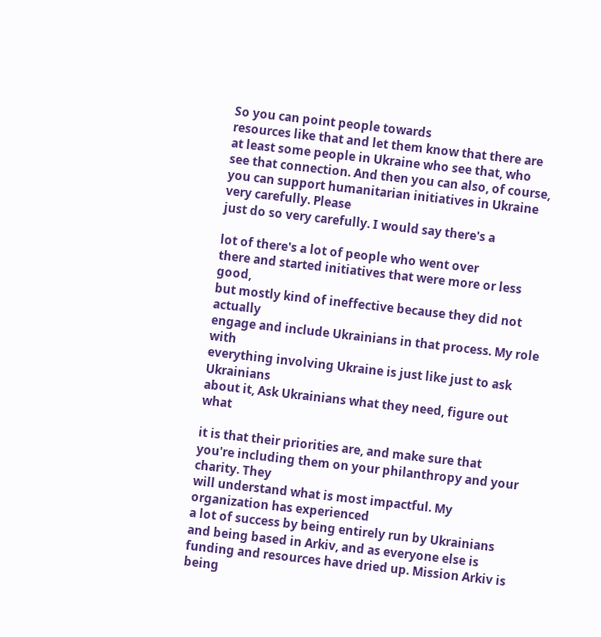So you can point people towards
resources like that and let them know that there are
at least some people in Ukraine who see that, who
see that connection. And then you can also, of course,
you can support humanitarian initiatives in Ukraine very carefully. Please
just do so very carefully. I would say there's a

lot of there's a lot of people who went over
there and started initiatives that were more or less good,
but mostly kind of ineffective because they did not actually
engage and include Ukrainians in that process. My role with
everything involving Ukraine is just like just to ask Ukrainians
about it, Ask Ukrainians what they need, figure out what

it is that their priorities are, and make sure that
you're including them on your philanthropy and your charity. They
will understand what is most impactful. My organization has experienced
a lot of success by being entirely run by Ukrainians
and being based in Arkiv, and as everyone else is
funding and resources have dried up. Mission Arkiv is being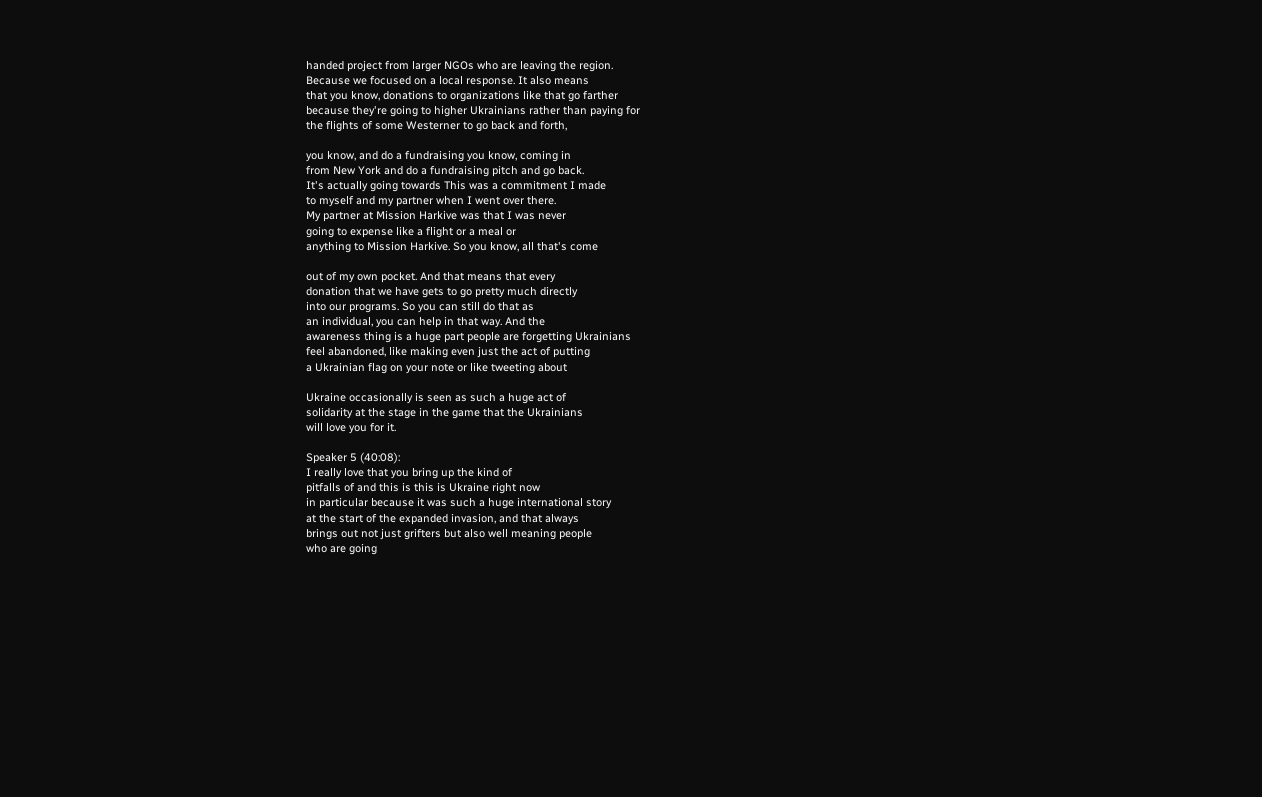handed project from larger NGOs who are leaving the region.
Because we focused on a local response. It also means
that you know, donations to organizations like that go farther
because they're going to higher Ukrainians rather than paying for
the flights of some Westerner to go back and forth,

you know, and do a fundraising you know, coming in
from New York and do a fundraising pitch and go back.
It's actually going towards This was a commitment I made
to myself and my partner when I went over there.
My partner at Mission Harkive was that I was never
going to expense like a flight or a meal or
anything to Mission Harkive. So you know, all that's come

out of my own pocket. And that means that every
donation that we have gets to go pretty much directly
into our programs. So you can still do that as
an individual, you can help in that way. And the
awareness thing is a huge part people are forgetting Ukrainians
feel abandoned, like making even just the act of putting
a Ukrainian flag on your note or like tweeting about

Ukraine occasionally is seen as such a huge act of
solidarity at the stage in the game that the Ukrainians
will love you for it.

Speaker 5 (40:08):
I really love that you bring up the kind of
pitfalls of and this is this is Ukraine right now
in particular because it was such a huge international story
at the start of the expanded invasion, and that always
brings out not just grifters but also well meaning people
who are going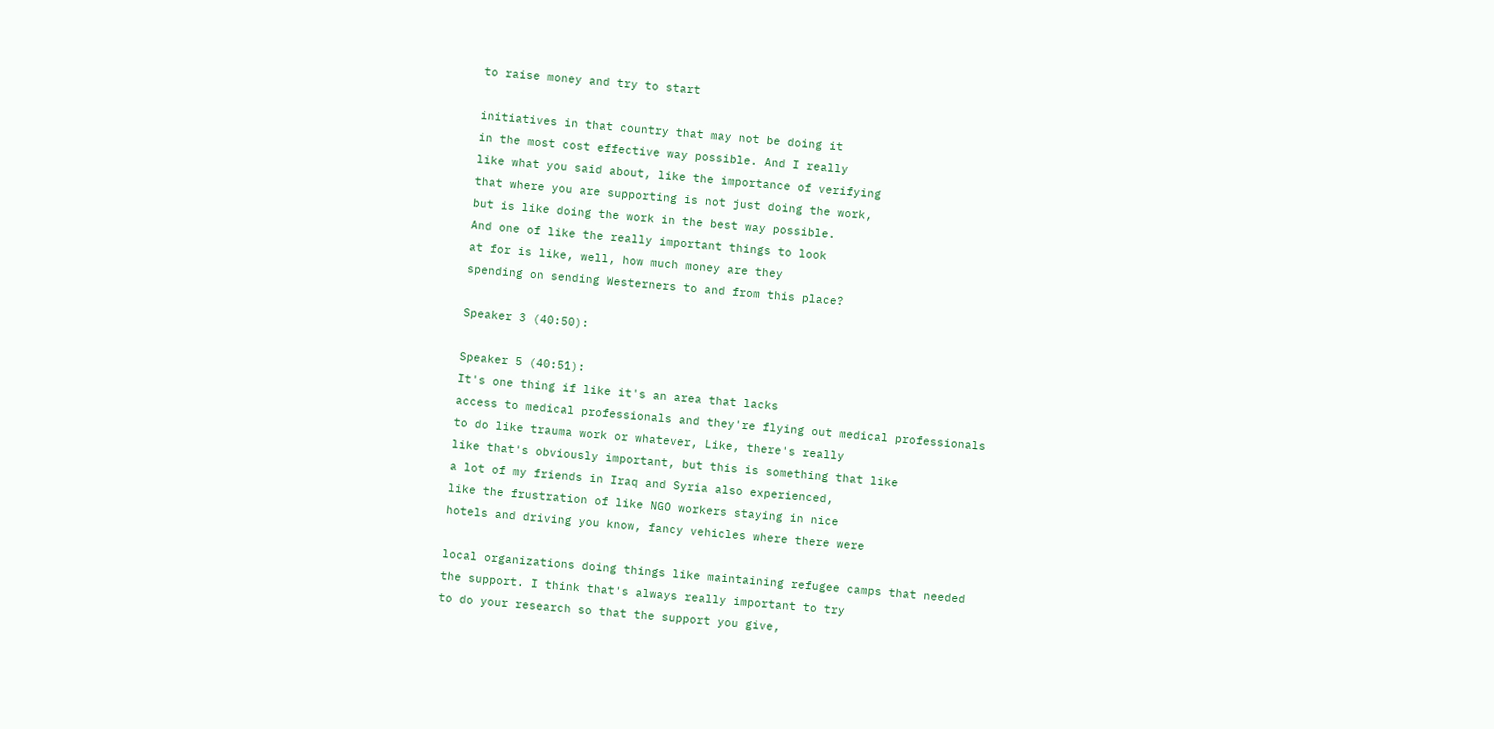to raise money and try to start

initiatives in that country that may not be doing it
in the most cost effective way possible. And I really
like what you said about, like the importance of verifying
that where you are supporting is not just doing the work,
but is like doing the work in the best way possible.
And one of like the really important things to look
at for is like, well, how much money are they
spending on sending Westerners to and from this place?

Speaker 3 (40:50):

Speaker 5 (40:51):
It's one thing if like it's an area that lacks
access to medical professionals and they're flying out medical professionals
to do like trauma work or whatever, Like, there's really
like that's obviously important, but this is something that like
a lot of my friends in Iraq and Syria also experienced,
like the frustration of like NGO workers staying in nice
hotels and driving you know, fancy vehicles where there were

local organizations doing things like maintaining refugee camps that needed
the support. I think that's always really important to try
to do your research so that the support you give,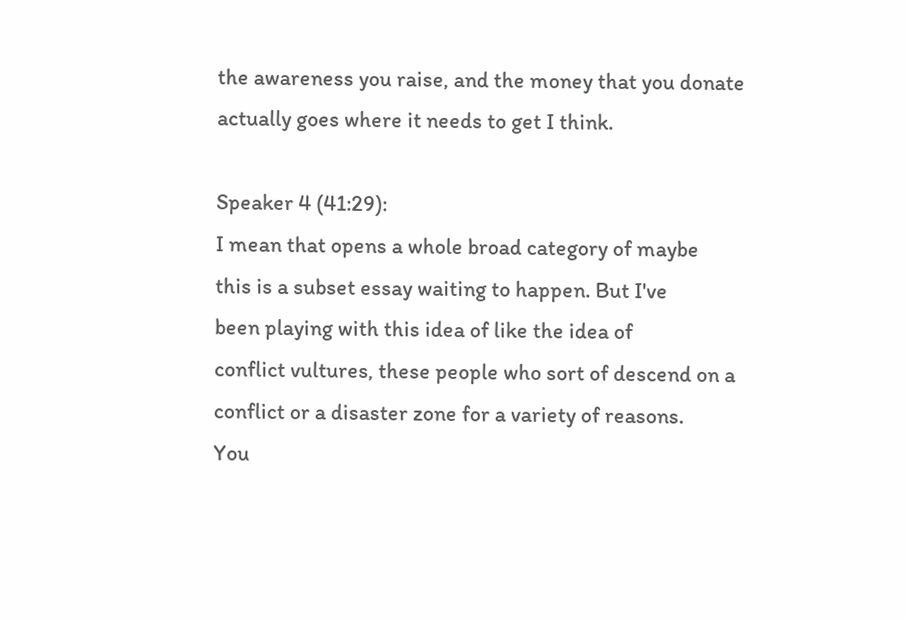the awareness you raise, and the money that you donate
actually goes where it needs to get I think.

Speaker 4 (41:29):
I mean that opens a whole broad category of maybe
this is a subset essay waiting to happen. But I've
been playing with this idea of like the idea of
conflict vultures, these people who sort of descend on a
conflict or a disaster zone for a variety of reasons.
You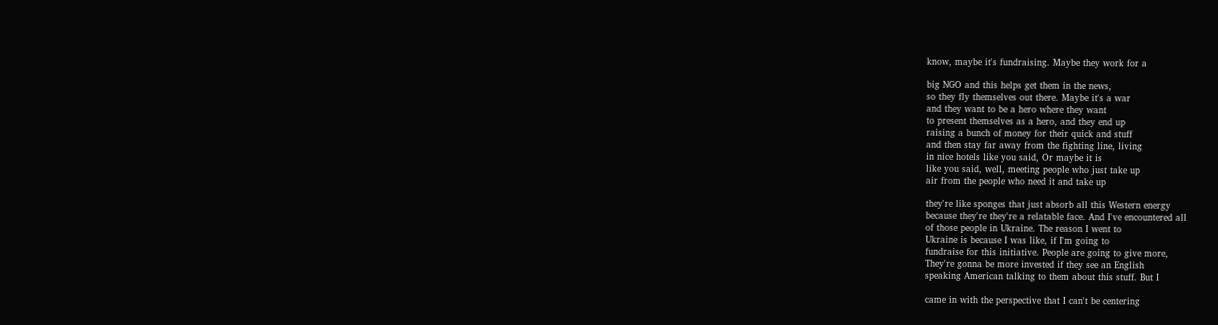know, maybe it's fundraising. Maybe they work for a

big NGO and this helps get them in the news,
so they fly themselves out there. Maybe it's a war
and they want to be a hero where they want
to present themselves as a hero, and they end up
raising a bunch of money for their quick and stuff
and then stay far away from the fighting line, living
in nice hotels like you said, Or maybe it is
like you said, well, meeting people who just take up
air from the people who need it and take up

they're like sponges that just absorb all this Western energy
because they're they're a relatable face. And I've encountered all
of those people in Ukraine. The reason I went to
Ukraine is because I was like, if I'm going to
fundraise for this initiative. People are going to give more,
They're gonna be more invested if they see an English
speaking American talking to them about this stuff. But I

came in with the perspective that I can't be centering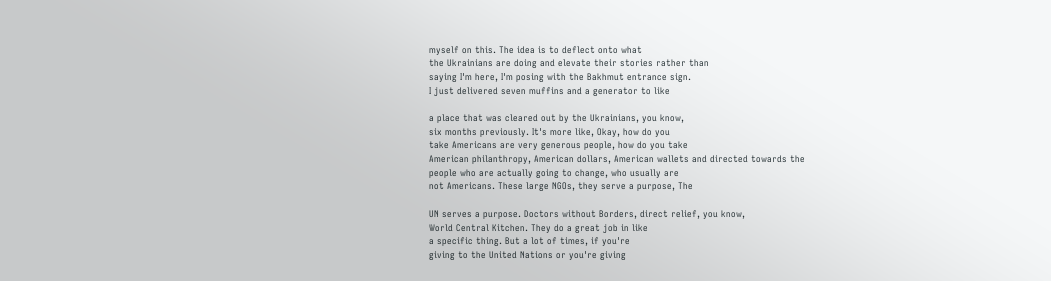myself on this. The idea is to deflect onto what
the Ukrainians are doing and elevate their stories rather than
saying I'm here, I'm posing with the Bakhmut entrance sign.
I just delivered seven muffins and a generator to like

a place that was cleared out by the Ukrainians, you know,
six months previously. It's more like, Okay, how do you
take Americans are very generous people, how do you take
American philanthropy, American dollars, American wallets and directed towards the
people who are actually going to change, who usually are
not Americans. These large NGOs, they serve a purpose, The

UN serves a purpose. Doctors without Borders, direct relief, you know,
World Central Kitchen. They do a great job in like
a specific thing. But a lot of times, if you're
giving to the United Nations or you're giving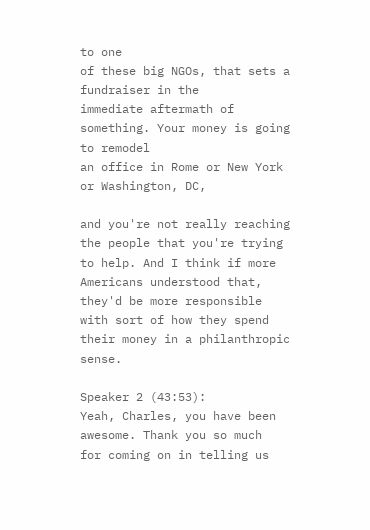to one
of these big NGOs, that sets a fundraiser in the
immediate aftermath of something. Your money is going to remodel
an office in Rome or New York or Washington, DC,

and you're not really reaching the people that you're trying
to help. And I think if more Americans understood that,
they'd be more responsible with sort of how they spend
their money in a philanthropic sense.

Speaker 2 (43:53):
Yeah, Charles, you have been awesome. Thank you so much
for coming on in telling us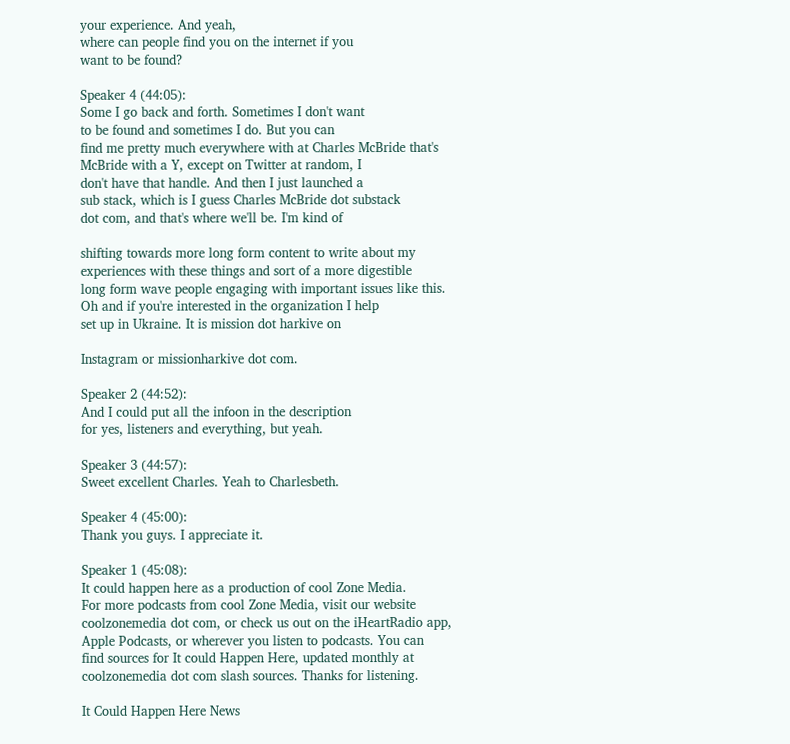your experience. And yeah,
where can people find you on the internet if you
want to be found?

Speaker 4 (44:05):
Some I go back and forth. Sometimes I don't want
to be found and sometimes I do. But you can
find me pretty much everywhere with at Charles McBride that's
McBride with a Y, except on Twitter at random, I
don't have that handle. And then I just launched a
sub stack, which is I guess Charles McBride dot substack
dot com, and that's where we'll be. I'm kind of

shifting towards more long form content to write about my
experiences with these things and sort of a more digestible
long form wave people engaging with important issues like this.
Oh and if you're interested in the organization I help
set up in Ukraine. It is mission dot harkive on

Instagram or missionharkive dot com.

Speaker 2 (44:52):
And I could put all the infoon in the description
for yes, listeners and everything, but yeah.

Speaker 3 (44:57):
Sweet excellent Charles. Yeah to Charlesbeth.

Speaker 4 (45:00):
Thank you guys. I appreciate it.

Speaker 1 (45:08):
It could happen here as a production of cool Zone Media.
For more podcasts from cool Zone Media, visit our website
coolzonemedia dot com, or check us out on the iHeartRadio app,
Apple Podcasts, or wherever you listen to podcasts. You can
find sources for It could Happen Here, updated monthly at
coolzonemedia dot com slash sources. Thanks for listening.

It Could Happen Here News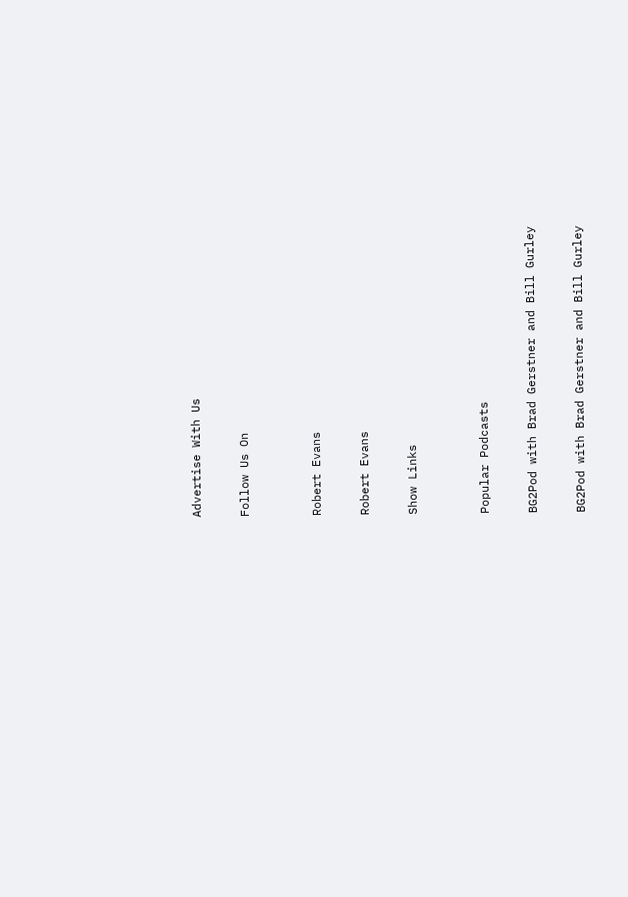Advertise With Us

Follow Us On


Robert Evans

Robert Evans

Show Links


Popular Podcasts

BG2Pod with Brad Gerstner and Bill Gurley

BG2Pod with Brad Gerstner and Bill Gurley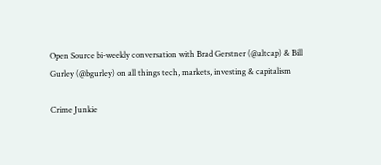Open Source bi-weekly conversation with Brad Gerstner (@altcap) & Bill Gurley (@bgurley) on all things tech, markets, investing & capitalism

Crime Junkie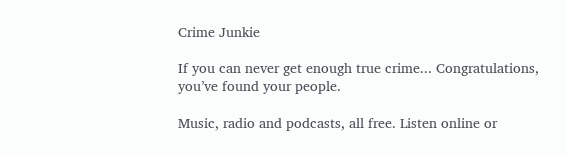Crime Junkie

If you can never get enough true crime... Congratulations, you’ve found your people.

Music, radio and podcasts, all free. Listen online or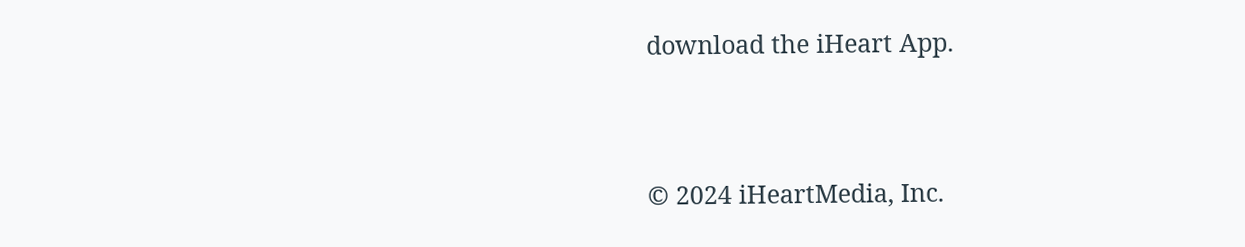download the iHeart App.


© 2024 iHeartMedia, Inc.